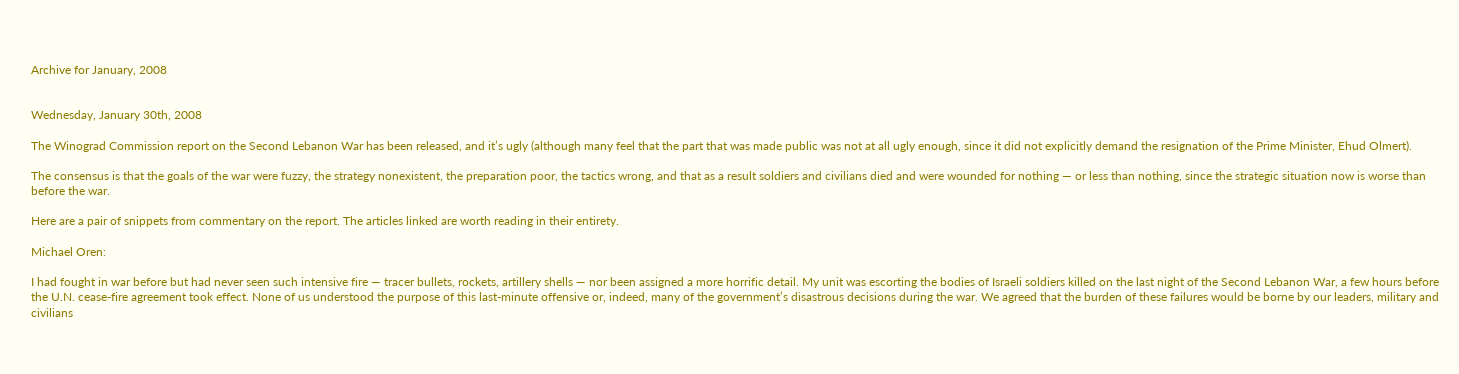Archive for January, 2008


Wednesday, January 30th, 2008

The Winograd Commission report on the Second Lebanon War has been released, and it’s ugly (although many feel that the part that was made public was not at all ugly enough, since it did not explicitly demand the resignation of the Prime Minister, Ehud Olmert).

The consensus is that the goals of the war were fuzzy, the strategy nonexistent, the preparation poor, the tactics wrong, and that as a result soldiers and civilians died and were wounded for nothing — or less than nothing, since the strategic situation now is worse than before the war.

Here are a pair of snippets from commentary on the report. The articles linked are worth reading in their entirety.

Michael Oren:

I had fought in war before but had never seen such intensive fire — tracer bullets, rockets, artillery shells — nor been assigned a more horrific detail. My unit was escorting the bodies of Israeli soldiers killed on the last night of the Second Lebanon War, a few hours before the U.N. cease-fire agreement took effect. None of us understood the purpose of this last-minute offensive or, indeed, many of the government’s disastrous decisions during the war. We agreed that the burden of these failures would be borne by our leaders, military and civilians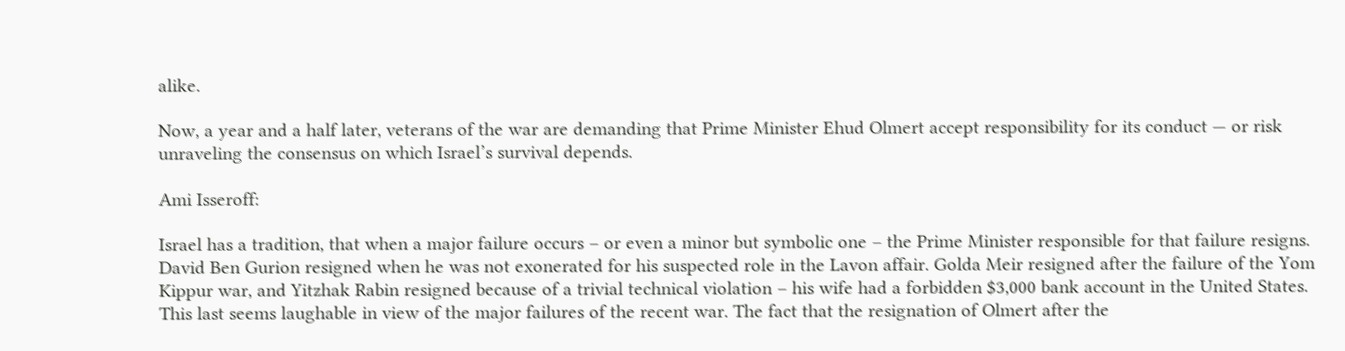alike.

Now, a year and a half later, veterans of the war are demanding that Prime Minister Ehud Olmert accept responsibility for its conduct — or risk unraveling the consensus on which Israel’s survival depends.

Ami Isseroff:

Israel has a tradition, that when a major failure occurs – or even a minor but symbolic one – the Prime Minister responsible for that failure resigns. David Ben Gurion resigned when he was not exonerated for his suspected role in the Lavon affair. Golda Meir resigned after the failure of the Yom Kippur war, and Yitzhak Rabin resigned because of a trivial technical violation – his wife had a forbidden $3,000 bank account in the United States. This last seems laughable in view of the major failures of the recent war. The fact that the resignation of Olmert after the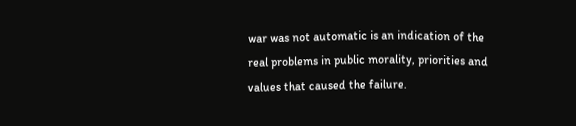war was not automatic is an indication of the real problems in public morality, priorities and values that caused the failure.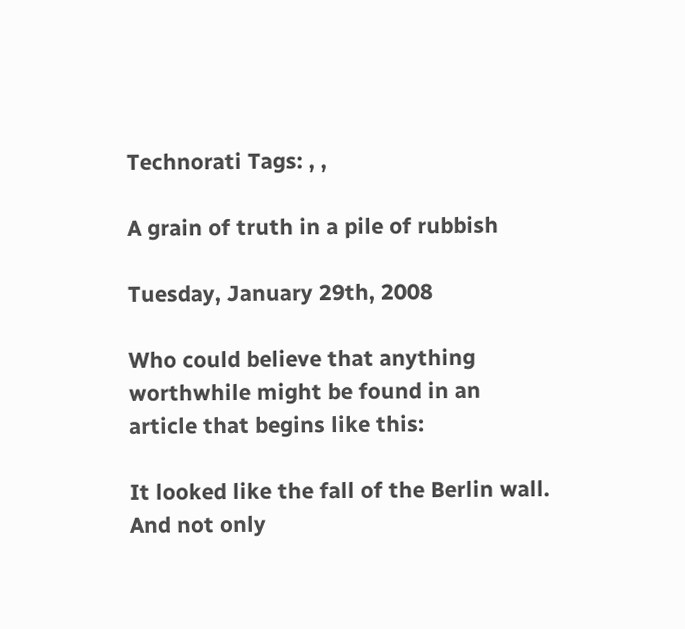Technorati Tags: , ,

A grain of truth in a pile of rubbish

Tuesday, January 29th, 2008

Who could believe that anything worthwhile might be found in an article that begins like this:

It looked like the fall of the Berlin wall. And not only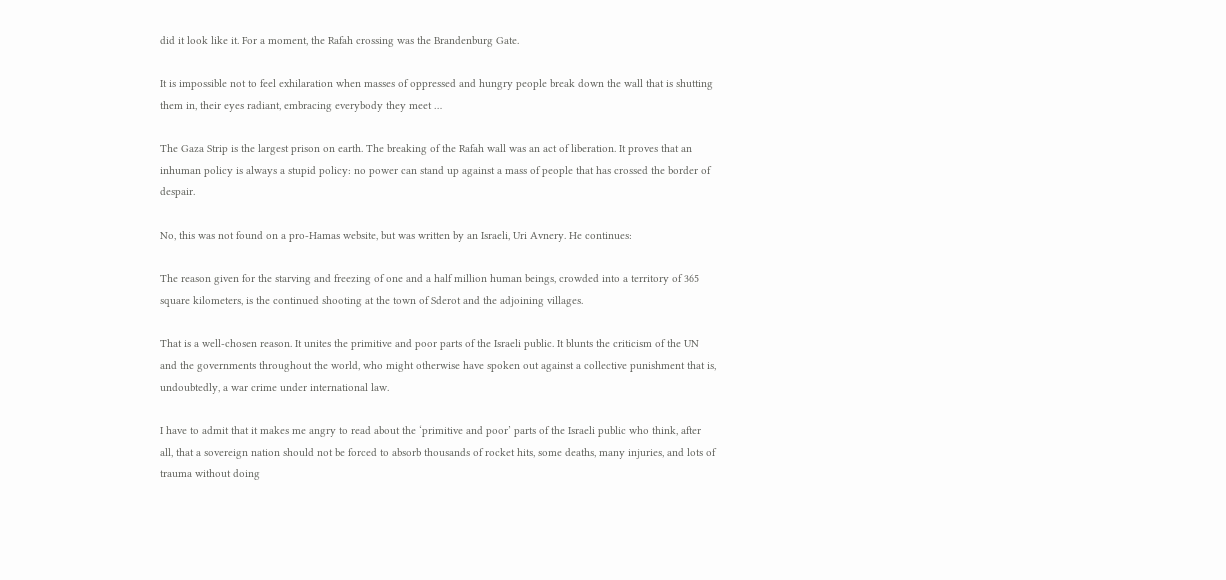did it look like it. For a moment, the Rafah crossing was the Brandenburg Gate.

It is impossible not to feel exhilaration when masses of oppressed and hungry people break down the wall that is shutting them in, their eyes radiant, embracing everybody they meet …

The Gaza Strip is the largest prison on earth. The breaking of the Rafah wall was an act of liberation. It proves that an inhuman policy is always a stupid policy: no power can stand up against a mass of people that has crossed the border of despair.

No, this was not found on a pro-Hamas website, but was written by an Israeli, Uri Avnery. He continues:

The reason given for the starving and freezing of one and a half million human beings, crowded into a territory of 365 square kilometers, is the continued shooting at the town of Sderot and the adjoining villages.

That is a well-chosen reason. It unites the primitive and poor parts of the Israeli public. It blunts the criticism of the UN and the governments throughout the world, who might otherwise have spoken out against a collective punishment that is, undoubtedly, a war crime under international law.

I have to admit that it makes me angry to read about the ‘primitive and poor’ parts of the Israeli public who think, after all, that a sovereign nation should not be forced to absorb thousands of rocket hits, some deaths, many injuries, and lots of trauma without doing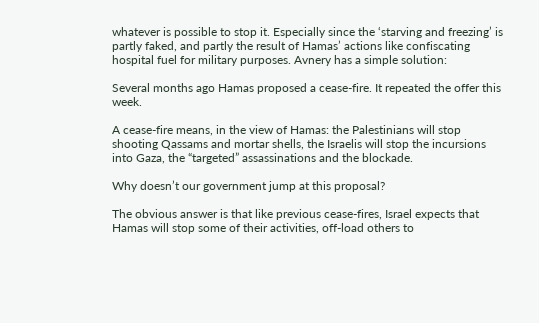whatever is possible to stop it. Especially since the ‘starving and freezing’ is partly faked, and partly the result of Hamas’ actions like confiscating hospital fuel for military purposes. Avnery has a simple solution:

Several months ago Hamas proposed a cease-fire. It repeated the offer this week.

A cease-fire means, in the view of Hamas: the Palestinians will stop shooting Qassams and mortar shells, the Israelis will stop the incursions into Gaza, the “targeted” assassinations and the blockade.

Why doesn’t our government jump at this proposal?

The obvious answer is that like previous cease-fires, Israel expects that Hamas will stop some of their activities, off-load others to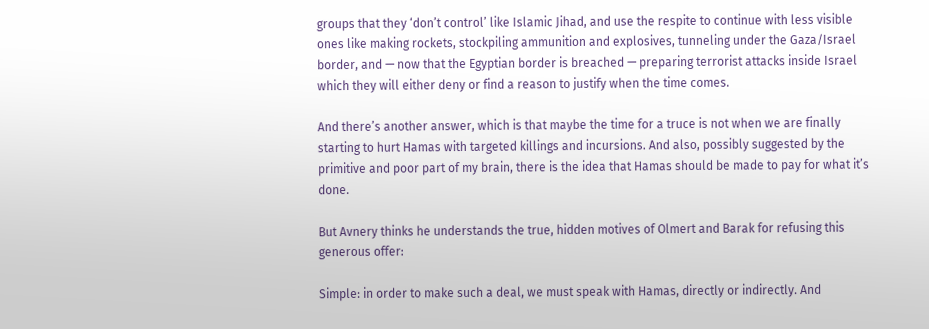groups that they ‘don’t control’ like Islamic Jihad, and use the respite to continue with less visible ones like making rockets, stockpiling ammunition and explosives, tunneling under the Gaza/Israel border, and — now that the Egyptian border is breached — preparing terrorist attacks inside Israel which they will either deny or find a reason to justify when the time comes.

And there’s another answer, which is that maybe the time for a truce is not when we are finally starting to hurt Hamas with targeted killings and incursions. And also, possibly suggested by the primitive and poor part of my brain, there is the idea that Hamas should be made to pay for what it’s done.

But Avnery thinks he understands the true, hidden motives of Olmert and Barak for refusing this generous offer:

Simple: in order to make such a deal, we must speak with Hamas, directly or indirectly. And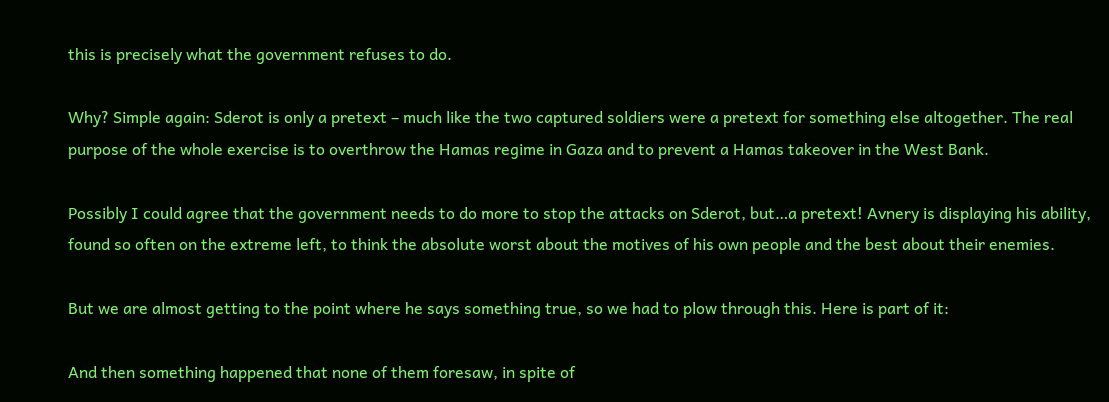this is precisely what the government refuses to do.

Why? Simple again: Sderot is only a pretext – much like the two captured soldiers were a pretext for something else altogether. The real purpose of the whole exercise is to overthrow the Hamas regime in Gaza and to prevent a Hamas takeover in the West Bank.

Possibly I could agree that the government needs to do more to stop the attacks on Sderot, but…a pretext! Avnery is displaying his ability, found so often on the extreme left, to think the absolute worst about the motives of his own people and the best about their enemies.

But we are almost getting to the point where he says something true, so we had to plow through this. Here is part of it:

And then something happened that none of them foresaw, in spite of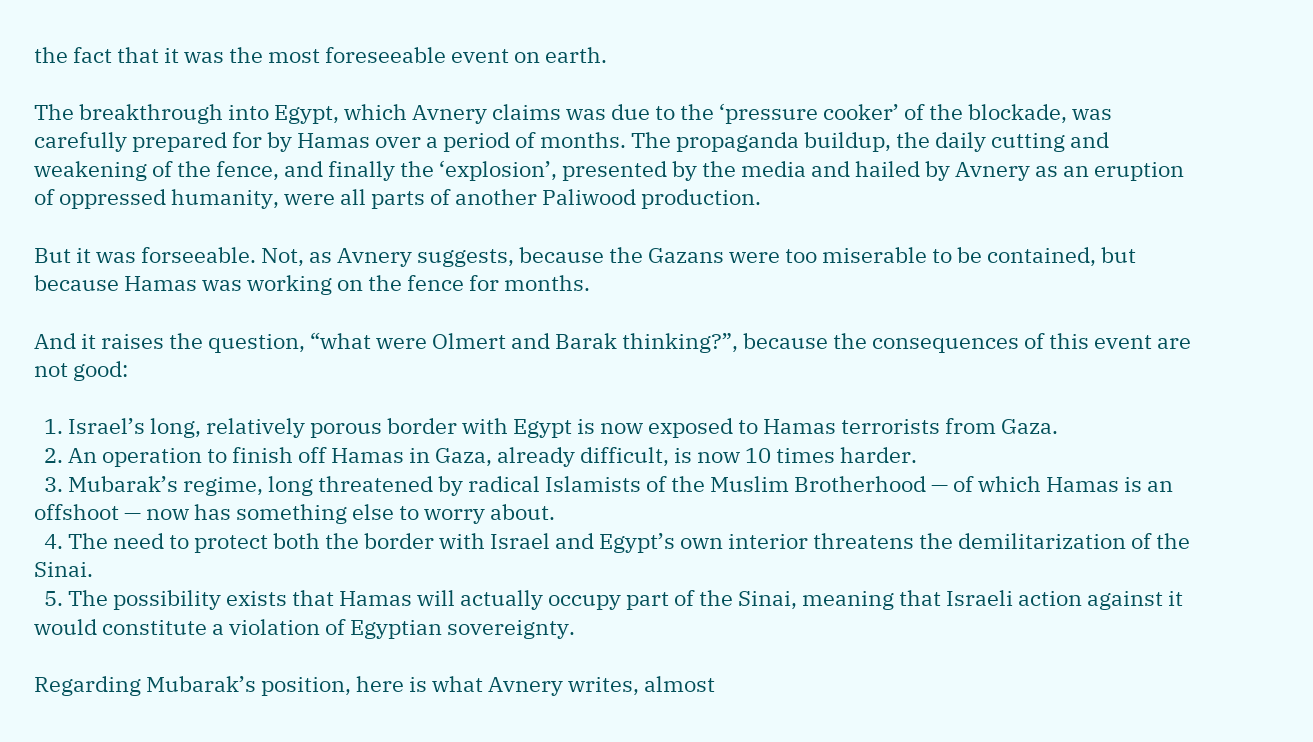the fact that it was the most foreseeable event on earth.

The breakthrough into Egypt, which Avnery claims was due to the ‘pressure cooker’ of the blockade, was carefully prepared for by Hamas over a period of months. The propaganda buildup, the daily cutting and weakening of the fence, and finally the ‘explosion’, presented by the media and hailed by Avnery as an eruption of oppressed humanity, were all parts of another Paliwood production.

But it was forseeable. Not, as Avnery suggests, because the Gazans were too miserable to be contained, but because Hamas was working on the fence for months.

And it raises the question, “what were Olmert and Barak thinking?”, because the consequences of this event are not good:

  1. Israel’s long, relatively porous border with Egypt is now exposed to Hamas terrorists from Gaza.
  2. An operation to finish off Hamas in Gaza, already difficult, is now 10 times harder.
  3. Mubarak’s regime, long threatened by radical Islamists of the Muslim Brotherhood — of which Hamas is an offshoot — now has something else to worry about.
  4. The need to protect both the border with Israel and Egypt’s own interior threatens the demilitarization of the Sinai.
  5. The possibility exists that Hamas will actually occupy part of the Sinai, meaning that Israeli action against it would constitute a violation of Egyptian sovereignty.

Regarding Mubarak’s position, here is what Avnery writes, almost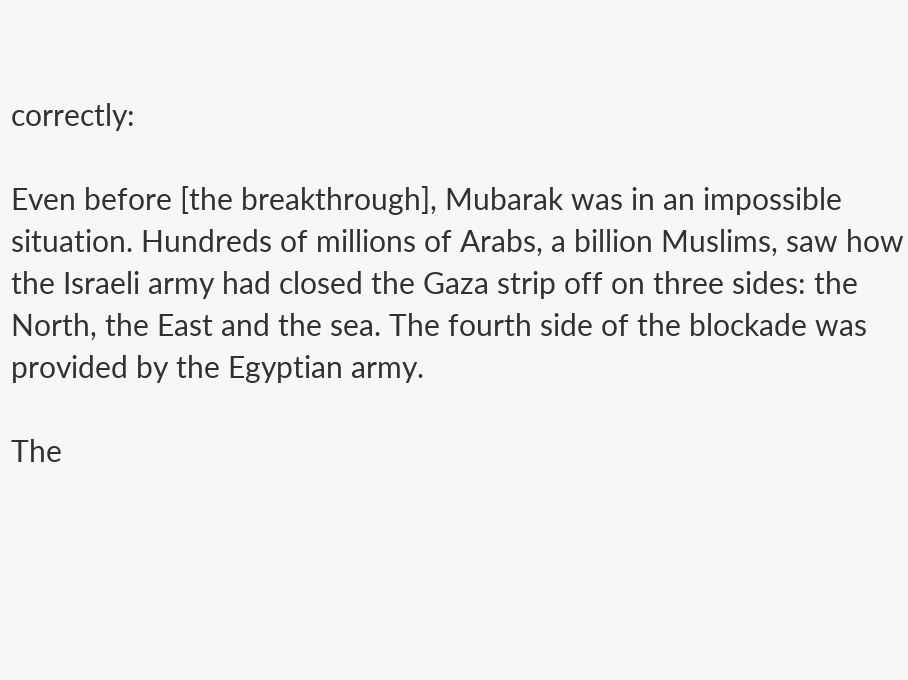correctly:

Even before [the breakthrough], Mubarak was in an impossible situation. Hundreds of millions of Arabs, a billion Muslims, saw how the Israeli army had closed the Gaza strip off on three sides: the North, the East and the sea. The fourth side of the blockade was provided by the Egyptian army.

The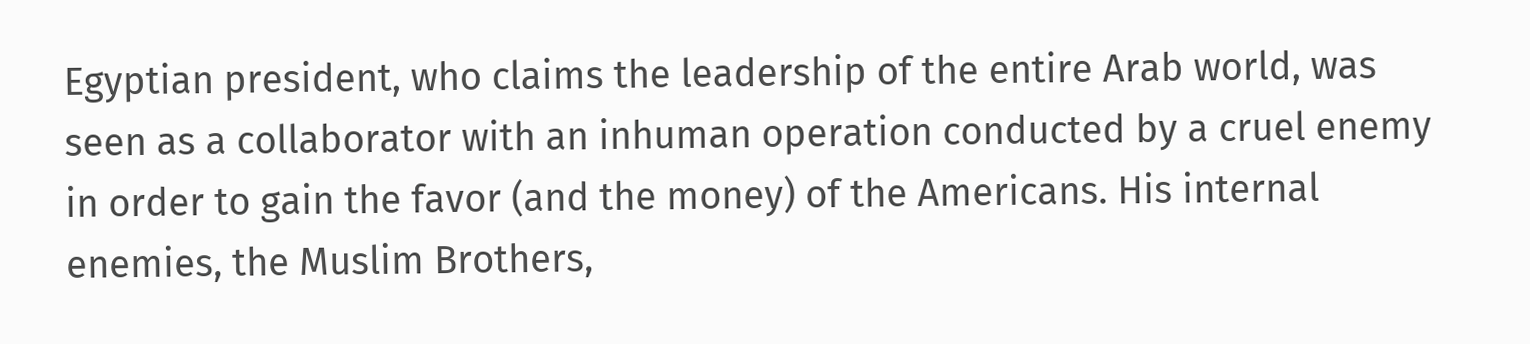Egyptian president, who claims the leadership of the entire Arab world, was seen as a collaborator with an inhuman operation conducted by a cruel enemy in order to gain the favor (and the money) of the Americans. His internal enemies, the Muslim Brothers,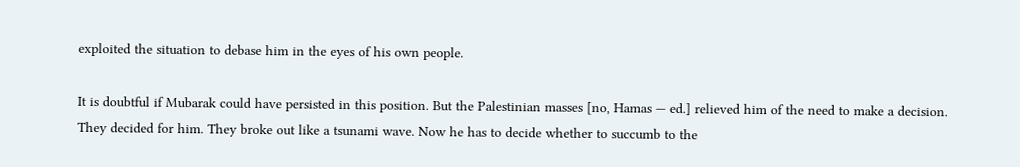exploited the situation to debase him in the eyes of his own people.

It is doubtful if Mubarak could have persisted in this position. But the Palestinian masses [no, Hamas — ed.] relieved him of the need to make a decision. They decided for him. They broke out like a tsunami wave. Now he has to decide whether to succumb to the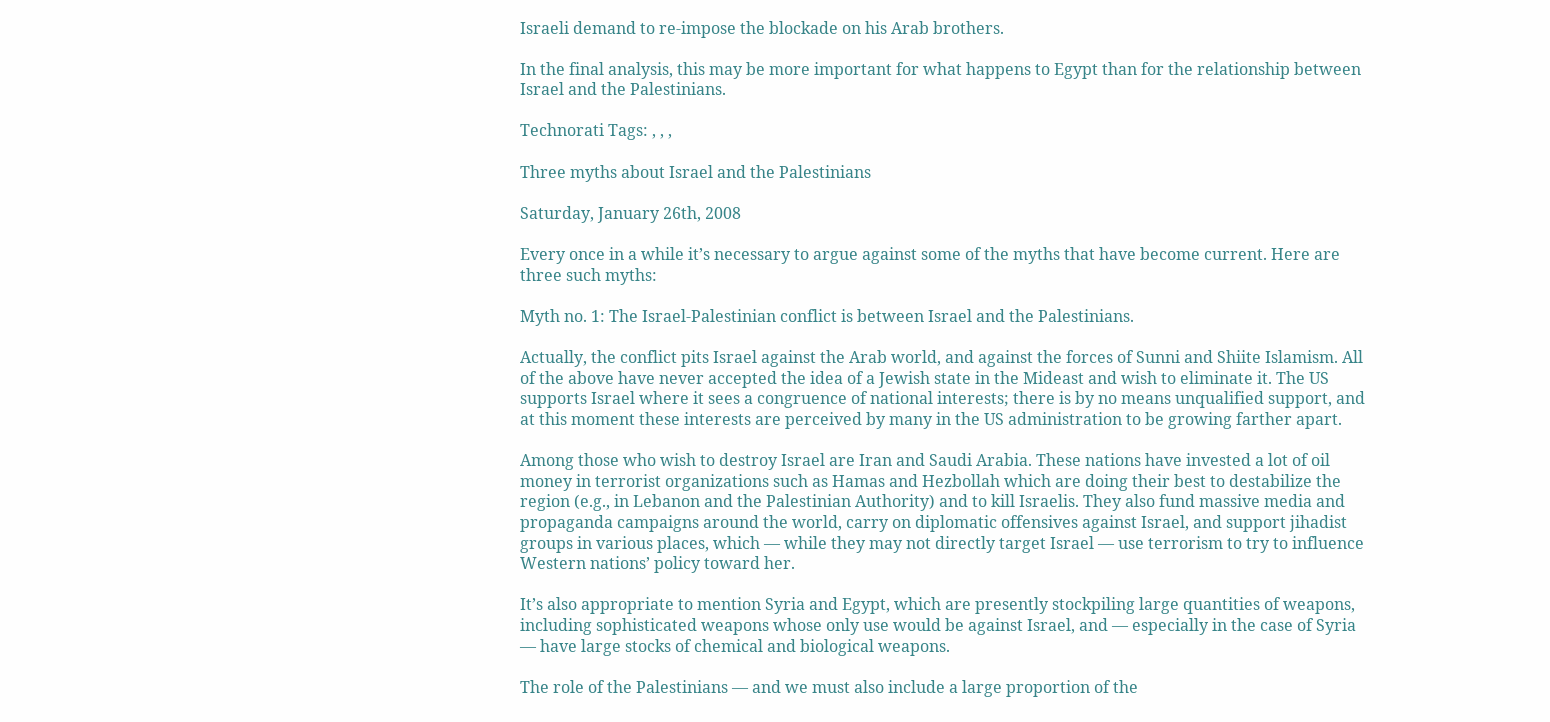Israeli demand to re-impose the blockade on his Arab brothers.

In the final analysis, this may be more important for what happens to Egypt than for the relationship between Israel and the Palestinians.

Technorati Tags: , , ,

Three myths about Israel and the Palestinians

Saturday, January 26th, 2008

Every once in a while it’s necessary to argue against some of the myths that have become current. Here are three such myths:

Myth no. 1: The Israel-Palestinian conflict is between Israel and the Palestinians.

Actually, the conflict pits Israel against the Arab world, and against the forces of Sunni and Shiite Islamism. All of the above have never accepted the idea of a Jewish state in the Mideast and wish to eliminate it. The US supports Israel where it sees a congruence of national interests; there is by no means unqualified support, and at this moment these interests are perceived by many in the US administration to be growing farther apart.

Among those who wish to destroy Israel are Iran and Saudi Arabia. These nations have invested a lot of oil money in terrorist organizations such as Hamas and Hezbollah which are doing their best to destabilize the region (e.g., in Lebanon and the Palestinian Authority) and to kill Israelis. They also fund massive media and propaganda campaigns around the world, carry on diplomatic offensives against Israel, and support jihadist groups in various places, which — while they may not directly target Israel — use terrorism to try to influence Western nations’ policy toward her.

It’s also appropriate to mention Syria and Egypt, which are presently stockpiling large quantities of weapons, including sophisticated weapons whose only use would be against Israel, and — especially in the case of Syria — have large stocks of chemical and biological weapons.

The role of the Palestinians — and we must also include a large proportion of the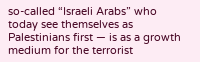so-called “Israeli Arabs” who today see themselves as Palestinians first — is as a growth medium for the terrorist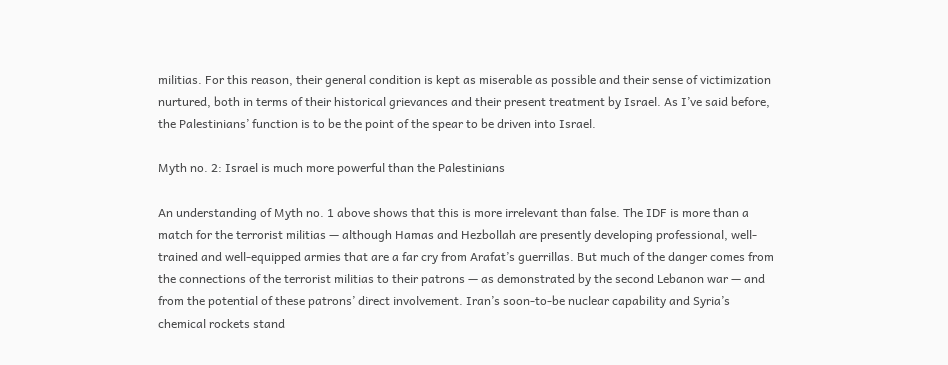militias. For this reason, their general condition is kept as miserable as possible and their sense of victimization nurtured, both in terms of their historical grievances and their present treatment by Israel. As I’ve said before, the Palestinians’ function is to be the point of the spear to be driven into Israel.

Myth no. 2: Israel is much more powerful than the Palestinians

An understanding of Myth no. 1 above shows that this is more irrelevant than false. The IDF is more than a match for the terrorist militias — although Hamas and Hezbollah are presently developing professional, well-trained and well-equipped armies that are a far cry from Arafat’s guerrillas. But much of the danger comes from the connections of the terrorist militias to their patrons — as demonstrated by the second Lebanon war — and from the potential of these patrons’ direct involvement. Iran’s soon-to-be nuclear capability and Syria’s chemical rockets stand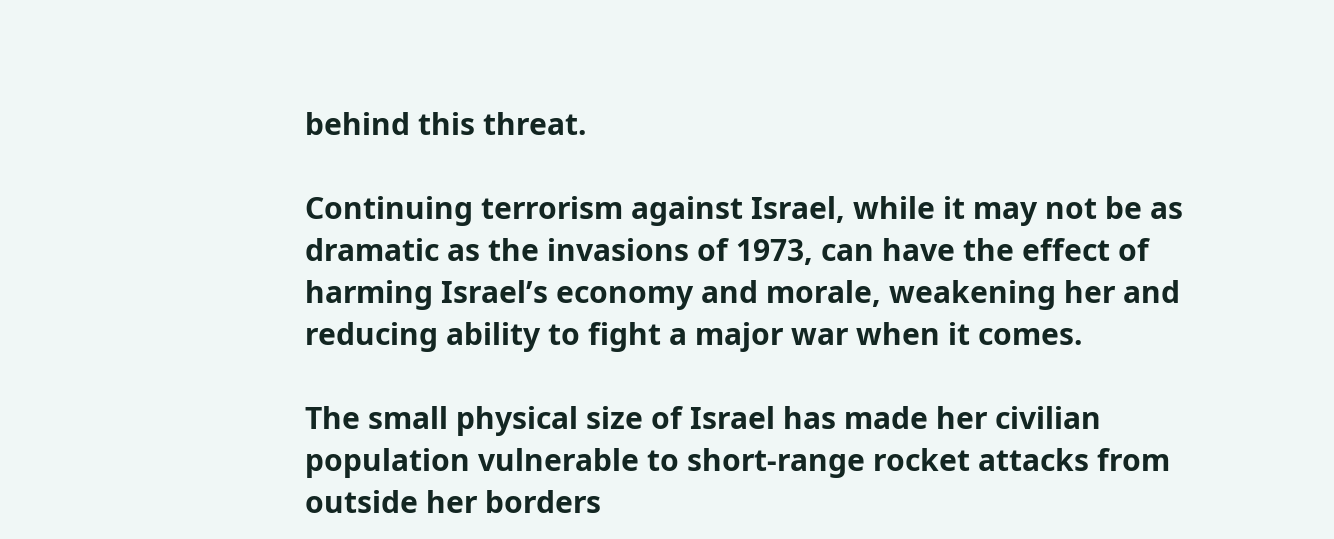behind this threat.

Continuing terrorism against Israel, while it may not be as dramatic as the invasions of 1973, can have the effect of harming Israel’s economy and morale, weakening her and reducing ability to fight a major war when it comes.

The small physical size of Israel has made her civilian population vulnerable to short-range rocket attacks from outside her borders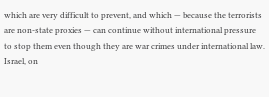which are very difficult to prevent, and which — because the terrorists are non-state proxies — can continue without international pressure to stop them even though they are war crimes under international law. Israel, on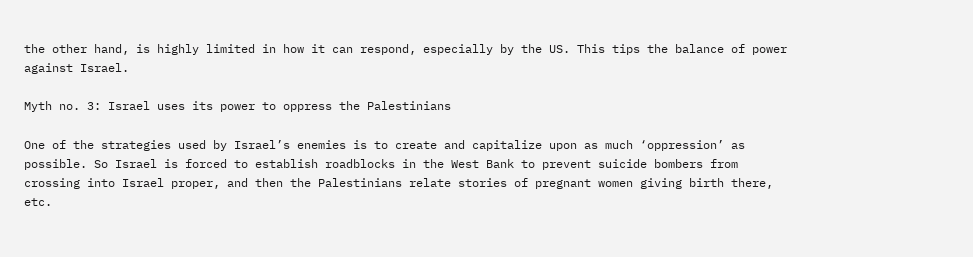the other hand, is highly limited in how it can respond, especially by the US. This tips the balance of power against Israel.

Myth no. 3: Israel uses its power to oppress the Palestinians

One of the strategies used by Israel’s enemies is to create and capitalize upon as much ‘oppression’ as possible. So Israel is forced to establish roadblocks in the West Bank to prevent suicide bombers from crossing into Israel proper, and then the Palestinians relate stories of pregnant women giving birth there, etc.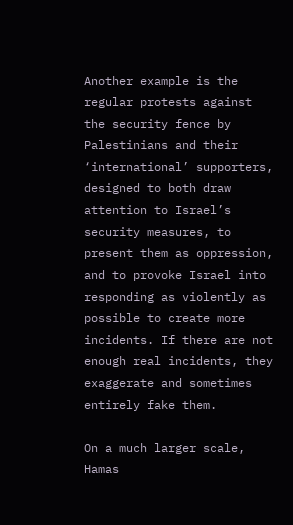Another example is the regular protests against the security fence by Palestinians and their ‘international’ supporters, designed to both draw attention to Israel’s security measures, to present them as oppression, and to provoke Israel into responding as violently as possible to create more incidents. If there are not enough real incidents, they exaggerate and sometimes entirely fake them.

On a much larger scale, Hamas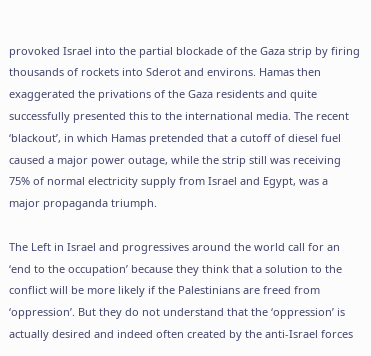provoked Israel into the partial blockade of the Gaza strip by firing thousands of rockets into Sderot and environs. Hamas then exaggerated the privations of the Gaza residents and quite successfully presented this to the international media. The recent ‘blackout’, in which Hamas pretended that a cutoff of diesel fuel caused a major power outage, while the strip still was receiving 75% of normal electricity supply from Israel and Egypt, was a major propaganda triumph.

The Left in Israel and progressives around the world call for an ‘end to the occupation’ because they think that a solution to the conflict will be more likely if the Palestinians are freed from ‘oppression’. But they do not understand that the ‘oppression’ is actually desired and indeed often created by the anti-Israel forces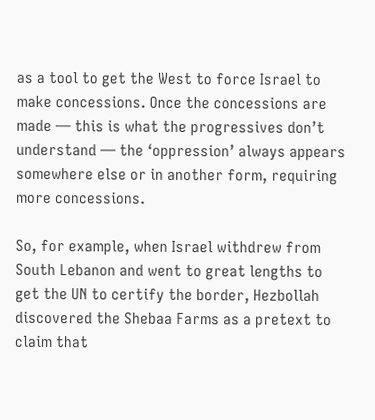as a tool to get the West to force Israel to make concessions. Once the concessions are made — this is what the progressives don’t understand — the ‘oppression’ always appears somewhere else or in another form, requiring more concessions.

So, for example, when Israel withdrew from South Lebanon and went to great lengths to get the UN to certify the border, Hezbollah discovered the Shebaa Farms as a pretext to claim that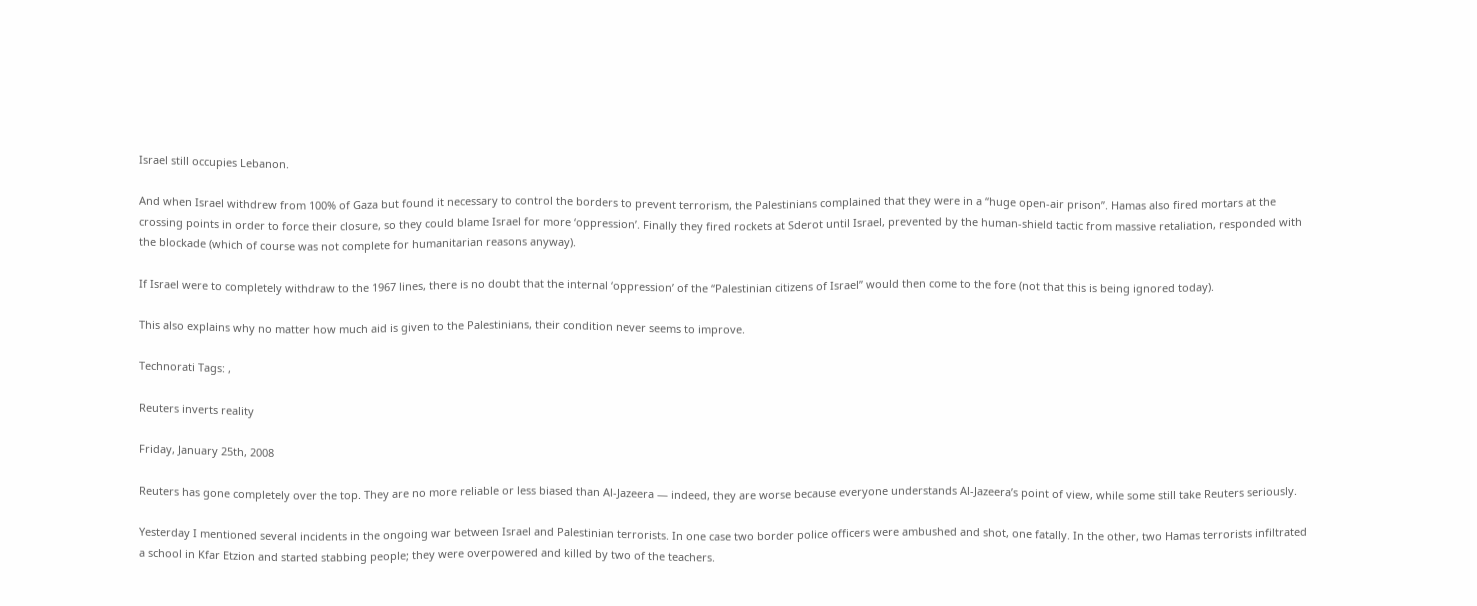Israel still occupies Lebanon.

And when Israel withdrew from 100% of Gaza but found it necessary to control the borders to prevent terrorism, the Palestinians complained that they were in a “huge open-air prison”. Hamas also fired mortars at the crossing points in order to force their closure, so they could blame Israel for more ‘oppression’. Finally they fired rockets at Sderot until Israel, prevented by the human-shield tactic from massive retaliation, responded with the blockade (which of course was not complete for humanitarian reasons anyway).

If Israel were to completely withdraw to the 1967 lines, there is no doubt that the internal ‘oppression’ of the “Palestinian citizens of Israel” would then come to the fore (not that this is being ignored today).

This also explains why no matter how much aid is given to the Palestinians, their condition never seems to improve.

Technorati Tags: ,

Reuters inverts reality

Friday, January 25th, 2008

Reuters has gone completely over the top. They are no more reliable or less biased than Al-Jazeera — indeed, they are worse because everyone understands Al-Jazeera’s point of view, while some still take Reuters seriously.

Yesterday I mentioned several incidents in the ongoing war between Israel and Palestinian terrorists. In one case two border police officers were ambushed and shot, one fatally. In the other, two Hamas terrorists infiltrated a school in Kfar Etzion and started stabbing people; they were overpowered and killed by two of the teachers.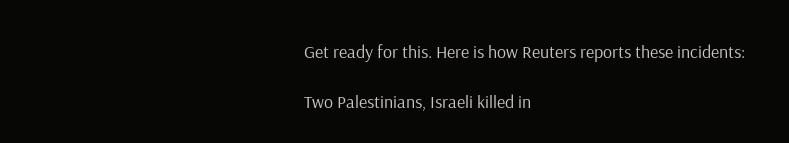Get ready for this. Here is how Reuters reports these incidents:

Two Palestinians, Israeli killed in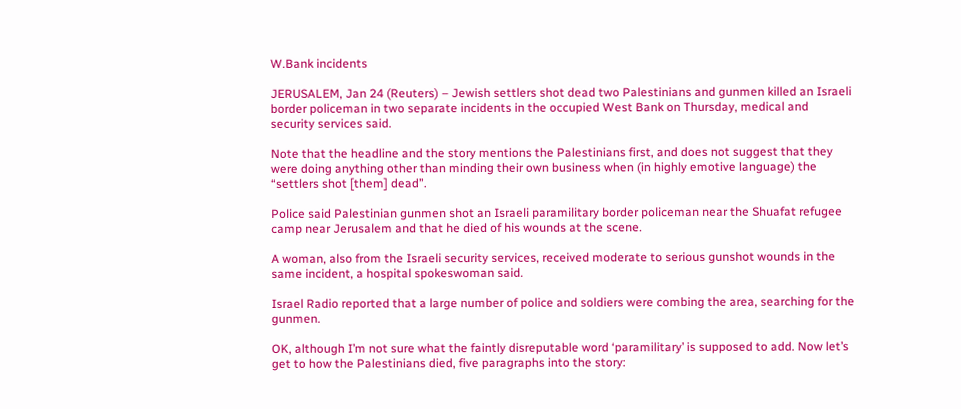W.Bank incidents

JERUSALEM, Jan 24 (Reuters) – Jewish settlers shot dead two Palestinians and gunmen killed an Israeli border policeman in two separate incidents in the occupied West Bank on Thursday, medical and security services said.

Note that the headline and the story mentions the Palestinians first, and does not suggest that they were doing anything other than minding their own business when (in highly emotive language) the “settlers shot [them] dead”.

Police said Palestinian gunmen shot an Israeli paramilitary border policeman near the Shuafat refugee camp near Jerusalem and that he died of his wounds at the scene.

A woman, also from the Israeli security services, received moderate to serious gunshot wounds in the same incident, a hospital spokeswoman said.

Israel Radio reported that a large number of police and soldiers were combing the area, searching for the gunmen.

OK, although I’m not sure what the faintly disreputable word ‘paramilitary’ is supposed to add. Now let’s get to how the Palestinians died, five paragraphs into the story: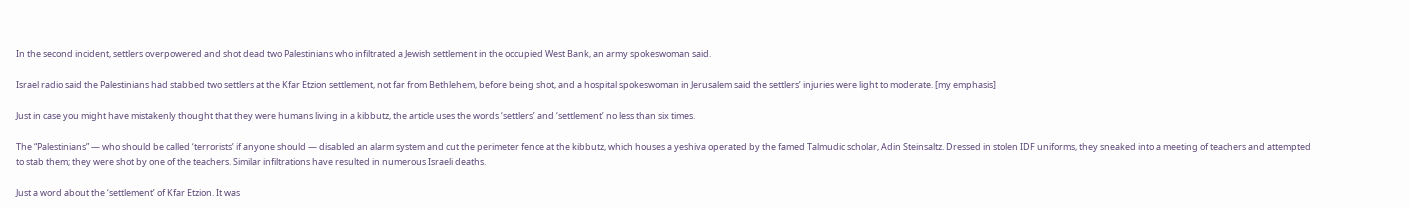In the second incident, settlers overpowered and shot dead two Palestinians who infiltrated a Jewish settlement in the occupied West Bank, an army spokeswoman said.

Israel radio said the Palestinians had stabbed two settlers at the Kfar Etzion settlement, not far from Bethlehem, before being shot, and a hospital spokeswoman in Jerusalem said the settlers’ injuries were light to moderate. [my emphasis]

Just in case you might have mistakenly thought that they were humans living in a kibbutz, the article uses the words ‘settlers’ and ‘settlement’ no less than six times.

The “Palestinians” — who should be called ‘terrorists’ if anyone should — disabled an alarm system and cut the perimeter fence at the kibbutz, which houses a yeshiva operated by the famed Talmudic scholar, Adin Steinsaltz. Dressed in stolen IDF uniforms, they sneaked into a meeting of teachers and attempted to stab them; they were shot by one of the teachers. Similar infiltrations have resulted in numerous Israeli deaths.

Just a word about the ‘settlement’ of Kfar Etzion. It was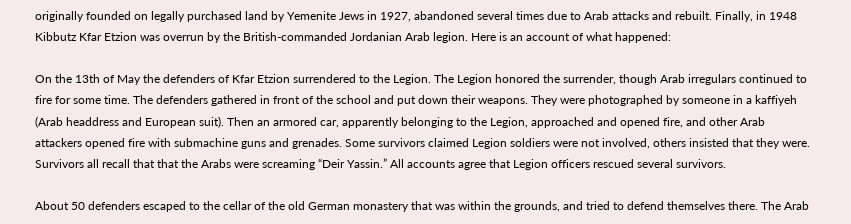originally founded on legally purchased land by Yemenite Jews in 1927, abandoned several times due to Arab attacks and rebuilt. Finally, in 1948 Kibbutz Kfar Etzion was overrun by the British-commanded Jordanian Arab legion. Here is an account of what happened:

On the 13th of May the defenders of Kfar Etzion surrendered to the Legion. The Legion honored the surrender, though Arab irregulars continued to fire for some time. The defenders gathered in front of the school and put down their weapons. They were photographed by someone in a kaffiyeh (Arab headdress and European suit). Then an armored car, apparently belonging to the Legion, approached and opened fire, and other Arab attackers opened fire with submachine guns and grenades. Some survivors claimed Legion soldiers were not involved, others insisted that they were. Survivors all recall that that the Arabs were screaming “Deir Yassin.” All accounts agree that Legion officers rescued several survivors.

About 50 defenders escaped to the cellar of the old German monastery that was within the grounds, and tried to defend themselves there. The Arab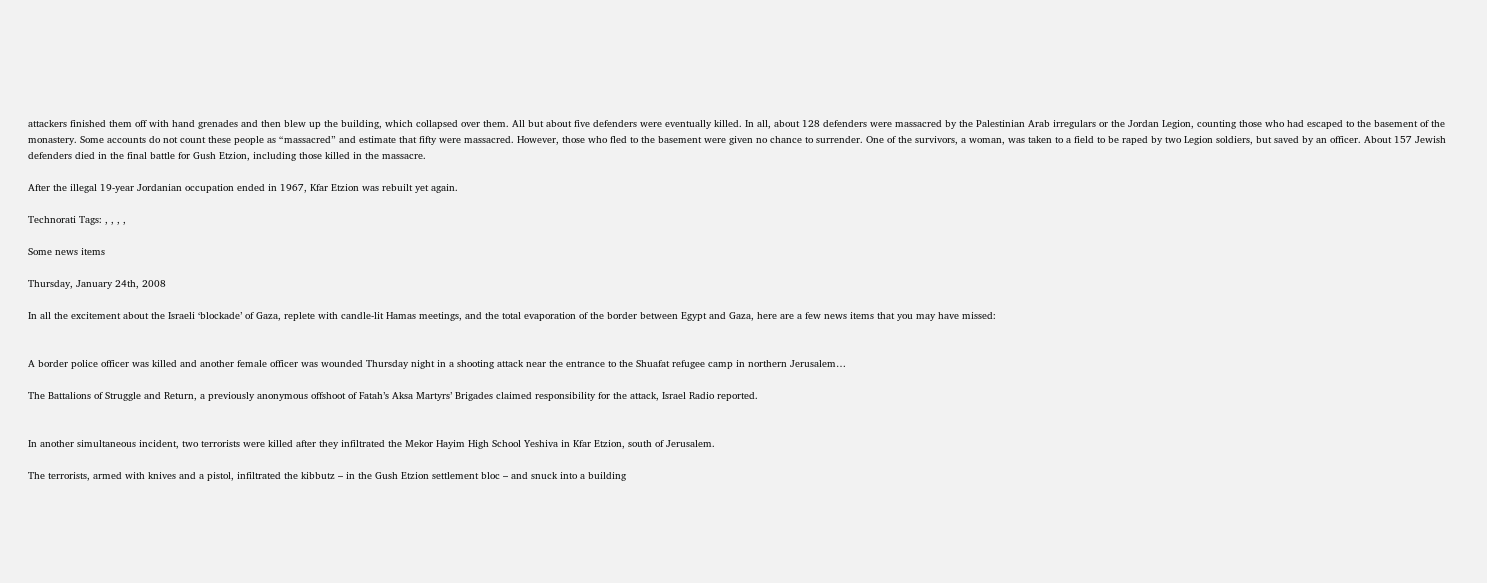attackers finished them off with hand grenades and then blew up the building, which collapsed over them. All but about five defenders were eventually killed. In all, about 128 defenders were massacred by the Palestinian Arab irregulars or the Jordan Legion, counting those who had escaped to the basement of the monastery. Some accounts do not count these people as “massacred” and estimate that fifty were massacred. However, those who fled to the basement were given no chance to surrender. One of the survivors, a woman, was taken to a field to be raped by two Legion soldiers, but saved by an officer. About 157 Jewish defenders died in the final battle for Gush Etzion, including those killed in the massacre.

After the illegal 19-year Jordanian occupation ended in 1967, Kfar Etzion was rebuilt yet again.

Technorati Tags: , , , ,

Some news items

Thursday, January 24th, 2008

In all the excitement about the Israeli ‘blockade’ of Gaza, replete with candle-lit Hamas meetings, and the total evaporation of the border between Egypt and Gaza, here are a few news items that you may have missed:


A border police officer was killed and another female officer was wounded Thursday night in a shooting attack near the entrance to the Shuafat refugee camp in northern Jerusalem…

The Battalions of Struggle and Return, a previously anonymous offshoot of Fatah’s Aksa Martyrs’ Brigades claimed responsibility for the attack, Israel Radio reported.


In another simultaneous incident, two terrorists were killed after they infiltrated the Mekor Hayim High School Yeshiva in Kfar Etzion, south of Jerusalem.

The terrorists, armed with knives and a pistol, infiltrated the kibbutz – in the Gush Etzion settlement bloc – and snuck into a building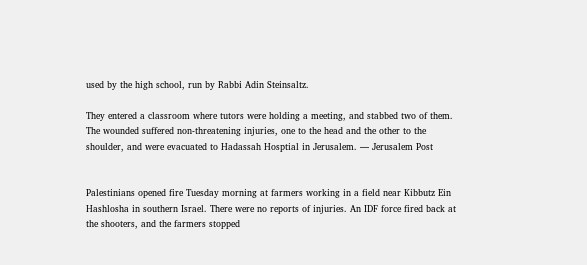used by the high school, run by Rabbi Adin Steinsaltz.

They entered a classroom where tutors were holding a meeting, and stabbed two of them. The wounded suffered non-threatening injuries, one to the head and the other to the shoulder, and were evacuated to Hadassah Hosptial in Jerusalem. — Jerusalem Post


Palestinians opened fire Tuesday morning at farmers working in a field near Kibbutz Ein Hashlosha in southern Israel. There were no reports of injuries. An IDF force fired back at the shooters, and the farmers stopped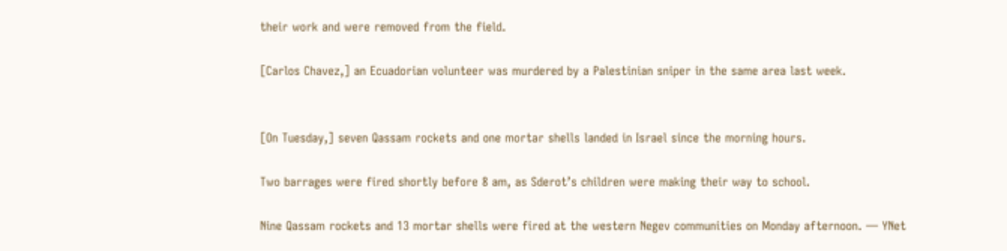their work and were removed from the field.

[Carlos Chavez,] an Ecuadorian volunteer was murdered by a Palestinian sniper in the same area last week.


[On Tuesday,] seven Qassam rockets and one mortar shells landed in Israel since the morning hours.

Two barrages were fired shortly before 8 am, as Sderot’s children were making their way to school.

Nine Qassam rockets and 13 mortar shells were fired at the western Negev communities on Monday afternoon. — YNet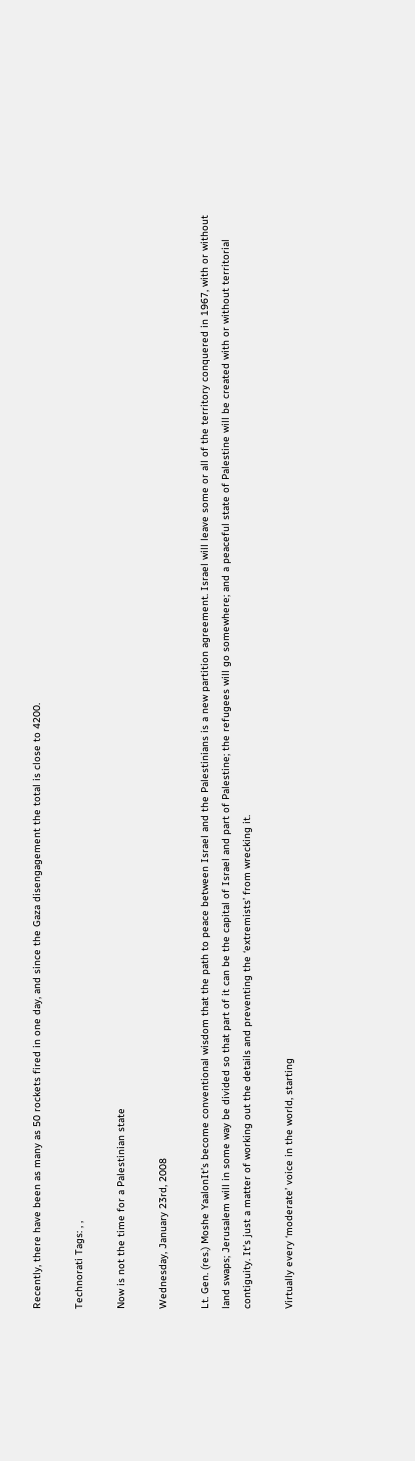Recently, there have been as many as 50 rockets fired in one day, and since the Gaza disengagement the total is close to 4200.

Technorati Tags: , ,

Now is not the time for a Palestinian state

Wednesday, January 23rd, 2008

Lt. Gen. (res.) Moshe YaalonIt’s become conventional wisdom that the path to peace between Israel and the Palestinians is a new partition agreement. Israel will leave some or all of the territory conquered in 1967, with or without land swaps; Jerusalem will in some way be divided so that part of it can be the capital of Israel and part of Palestine; the refugees will go somewhere; and a peaceful state of Palestine will be created with or without territorial contiguity. It’s just a matter of working out the details and preventing the ‘extremists’ from wrecking it.

Virtually every ‘moderate’ voice in the world, starting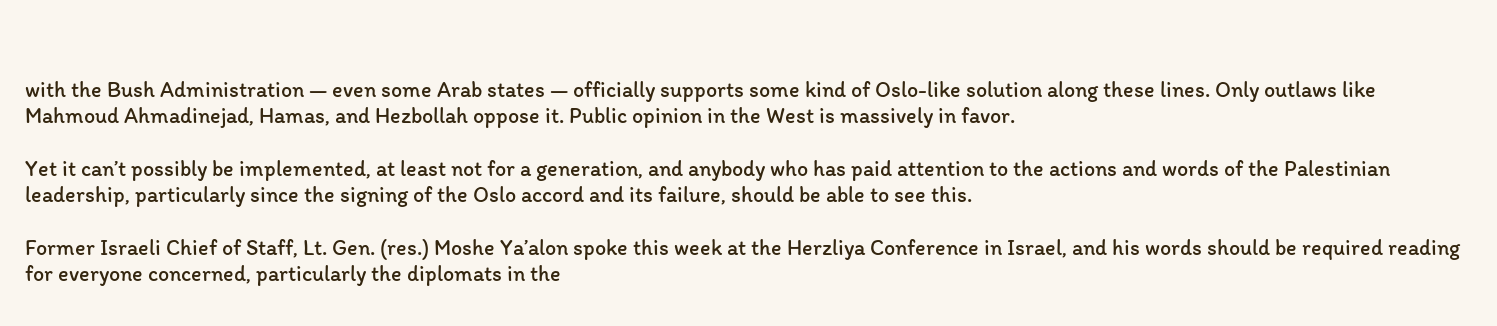with the Bush Administration — even some Arab states — officially supports some kind of Oslo-like solution along these lines. Only outlaws like Mahmoud Ahmadinejad, Hamas, and Hezbollah oppose it. Public opinion in the West is massively in favor.

Yet it can’t possibly be implemented, at least not for a generation, and anybody who has paid attention to the actions and words of the Palestinian leadership, particularly since the signing of the Oslo accord and its failure, should be able to see this.

Former Israeli Chief of Staff, Lt. Gen. (res.) Moshe Ya’alon spoke this week at the Herzliya Conference in Israel, and his words should be required reading for everyone concerned, particularly the diplomats in the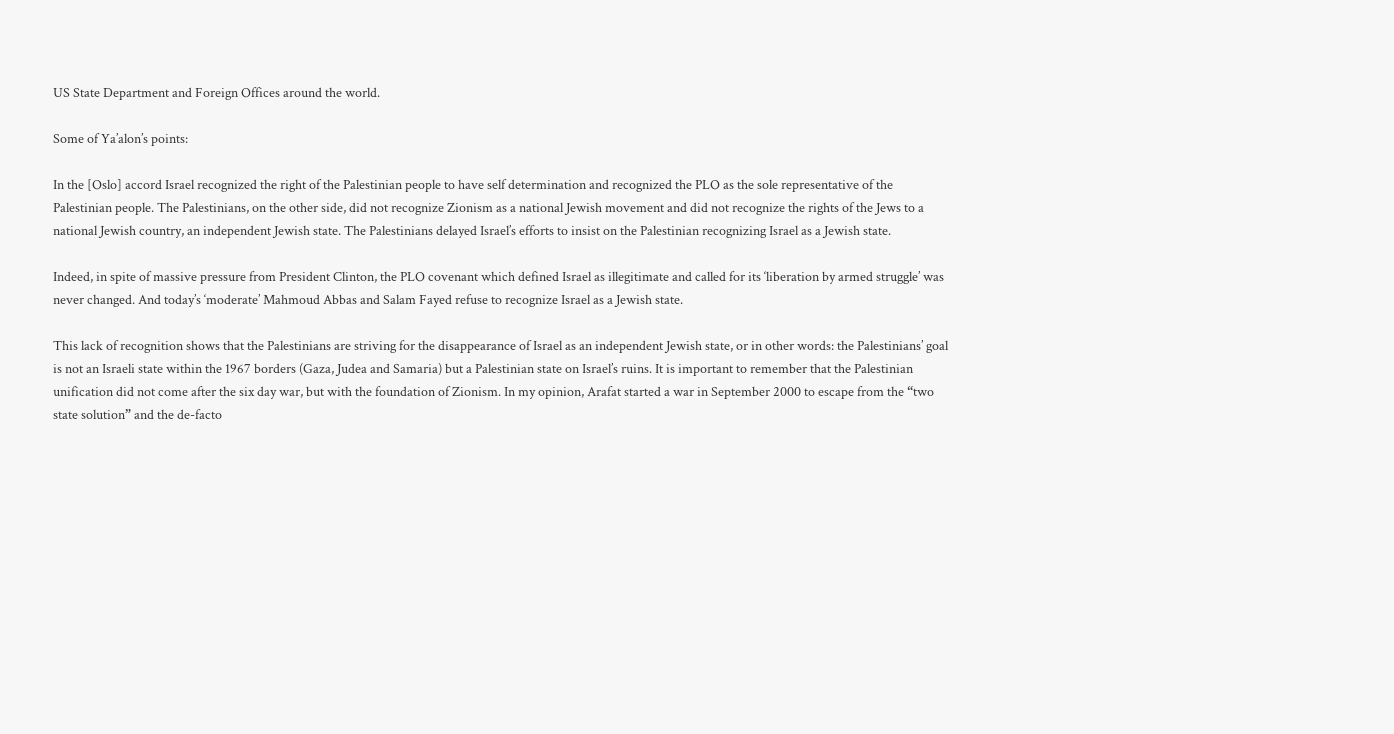US State Department and Foreign Offices around the world.

Some of Ya’alon’s points:

In the [Oslo] accord Israel recognized the right of the Palestinian people to have self determination and recognized the PLO as the sole representative of the Palestinian people. The Palestinians, on the other side, did not recognize Zionism as a national Jewish movement and did not recognize the rights of the Jews to a national Jewish country, an independent Jewish state. The Palestinians delayed Israel’s efforts to insist on the Palestinian recognizing Israel as a Jewish state.

Indeed, in spite of massive pressure from President Clinton, the PLO covenant which defined Israel as illegitimate and called for its ‘liberation by armed struggle’ was never changed. And today’s ‘moderate’ Mahmoud Abbas and Salam Fayed refuse to recognize Israel as a Jewish state.

This lack of recognition shows that the Palestinians are striving for the disappearance of Israel as an independent Jewish state, or in other words: the Palestinians’ goal is not an Israeli state within the 1967 borders (Gaza, Judea and Samaria) but a Palestinian state on Israel’s ruins. It is important to remember that the Palestinian unification did not come after the six day war, but with the foundation of Zionism. In my opinion, Arafat started a war in September 2000 to escape from the “two state solution” and the de-facto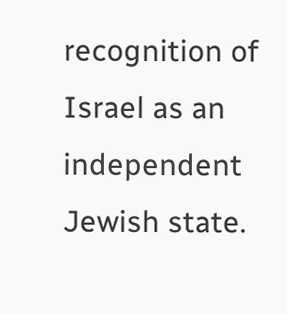recognition of Israel as an independent Jewish state.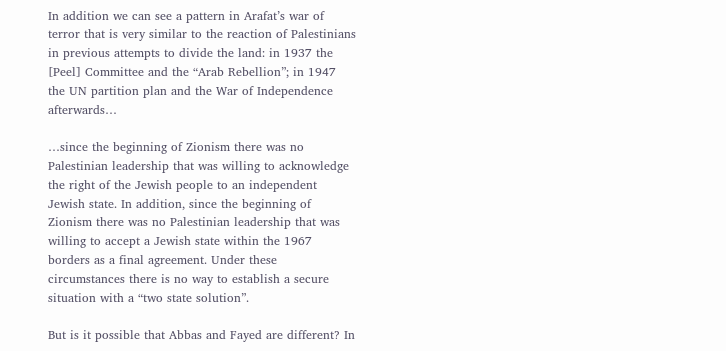In addition we can see a pattern in Arafat’s war of terror that is very similar to the reaction of Palestinians in previous attempts to divide the land: in 1937 the [Peel] Committee and the “Arab Rebellion”; in 1947 the UN partition plan and the War of Independence afterwards…

…since the beginning of Zionism there was no Palestinian leadership that was willing to acknowledge the right of the Jewish people to an independent Jewish state. In addition, since the beginning of Zionism there was no Palestinian leadership that was willing to accept a Jewish state within the 1967 borders as a final agreement. Under these circumstances there is no way to establish a secure situation with a “two state solution”.

But is it possible that Abbas and Fayed are different? In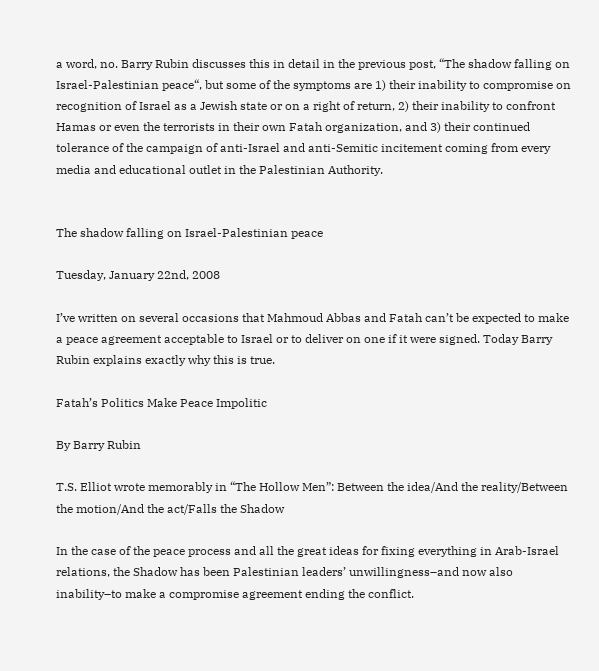a word, no. Barry Rubin discusses this in detail in the previous post, “The shadow falling on Israel-Palestinian peace“, but some of the symptoms are 1) their inability to compromise on recognition of Israel as a Jewish state or on a right of return, 2) their inability to confront Hamas or even the terrorists in their own Fatah organization, and 3) their continued tolerance of the campaign of anti-Israel and anti-Semitic incitement coming from every media and educational outlet in the Palestinian Authority.


The shadow falling on Israel-Palestinian peace

Tuesday, January 22nd, 2008

I’ve written on several occasions that Mahmoud Abbas and Fatah can’t be expected to make a peace agreement acceptable to Israel or to deliver on one if it were signed. Today Barry Rubin explains exactly why this is true.

Fatah’s Politics Make Peace Impolitic

By Barry Rubin

T.S. Elliot wrote memorably in “The Hollow Men”: Between the idea/And the reality/Between the motion/And the act/Falls the Shadow

In the case of the peace process and all the great ideas for fixing everything in Arab-Israel relations, the Shadow has been Palestinian leaders’ unwillingness–and now also inability–to make a compromise agreement ending the conflict.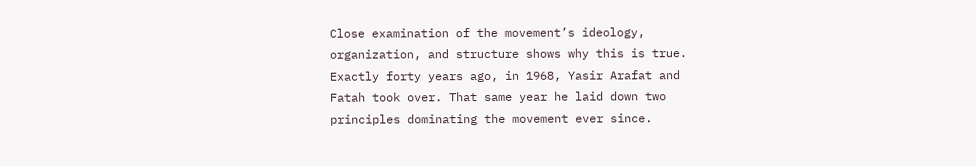Close examination of the movement’s ideology, organization, and structure shows why this is true. Exactly forty years ago, in 1968, Yasir Arafat and Fatah took over. That same year he laid down two principles dominating the movement ever since.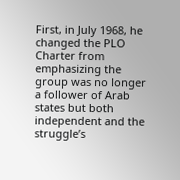First, in July 1968, he changed the PLO Charter from emphasizing the group was no longer a follower of Arab states but both independent and the struggle’s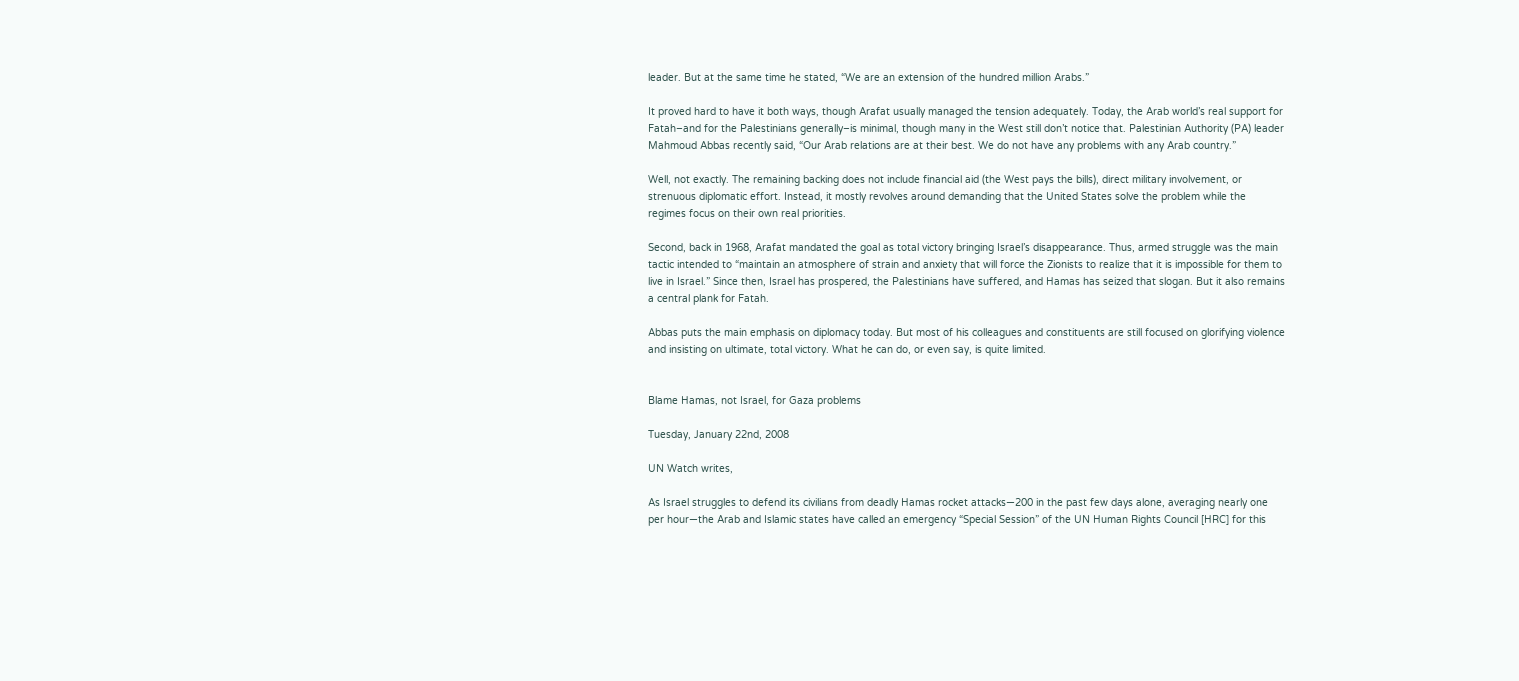leader. But at the same time he stated, “We are an extension of the hundred million Arabs.”

It proved hard to have it both ways, though Arafat usually managed the tension adequately. Today, the Arab world’s real support for Fatah–and for the Palestinians generally–is minimal, though many in the West still don’t notice that. Palestinian Authority (PA) leader Mahmoud Abbas recently said, “Our Arab relations are at their best. We do not have any problems with any Arab country.”

Well, not exactly. The remaining backing does not include financial aid (the West pays the bills), direct military involvement, or strenuous diplomatic effort. Instead, it mostly revolves around demanding that the United States solve the problem while the regimes focus on their own real priorities.

Second, back in 1968, Arafat mandated the goal as total victory bringing Israel’s disappearance. Thus, armed struggle was the main tactic intended to “maintain an atmosphere of strain and anxiety that will force the Zionists to realize that it is impossible for them to live in Israel.” Since then, Israel has prospered, the Palestinians have suffered, and Hamas has seized that slogan. But it also remains a central plank for Fatah.

Abbas puts the main emphasis on diplomacy today. But most of his colleagues and constituents are still focused on glorifying violence and insisting on ultimate, total victory. What he can do, or even say, is quite limited.


Blame Hamas, not Israel, for Gaza problems

Tuesday, January 22nd, 2008

UN Watch writes,

As Israel struggles to defend its civilians from deadly Hamas rocket attacks—200 in the past few days alone, averaging nearly one per hour—the Arab and Islamic states have called an emergency “Special Session” of the UN Human Rights Council [HRC] for this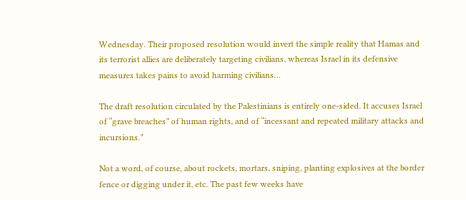Wednesday. Their proposed resolution would invert the simple reality that Hamas and its terrorist allies are deliberately targeting civilians, whereas Israel in its defensive measures takes pains to avoid harming civilians…

The draft resolution circulated by the Palestinians is entirely one-sided. It accuses Israel of “grave breaches” of human rights, and of “incessant and repeated military attacks and incursions.”

Not a word, of course, about rockets, mortars, sniping, planting explosives at the border fence or digging under it, etc. The past few weeks have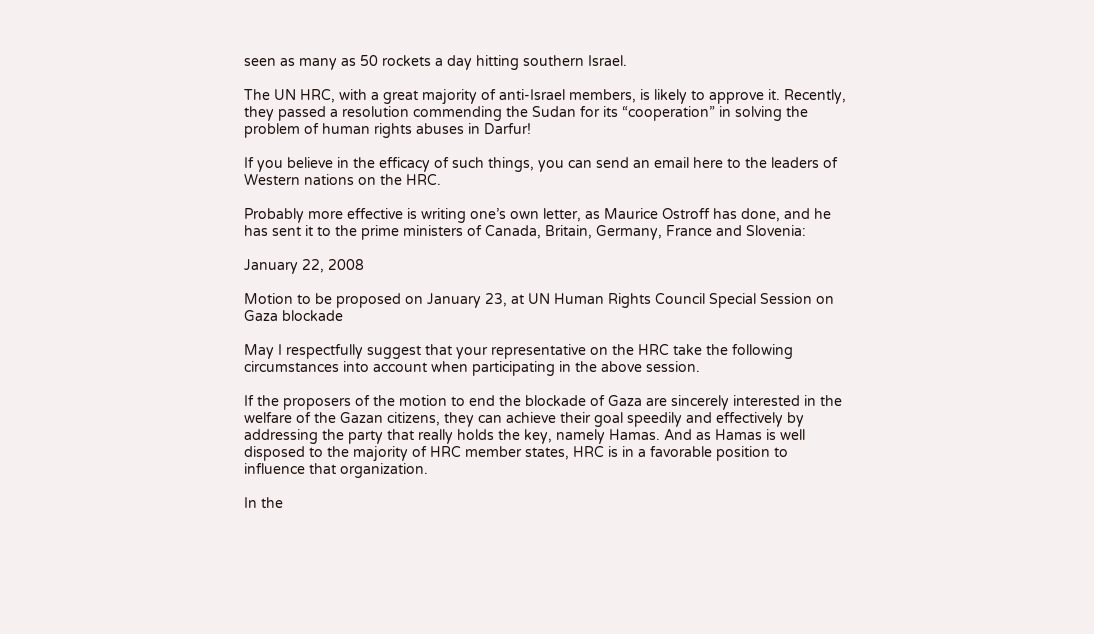seen as many as 50 rockets a day hitting southern Israel.

The UN HRC, with a great majority of anti-Israel members, is likely to approve it. Recently, they passed a resolution commending the Sudan for its “cooperation” in solving the problem of human rights abuses in Darfur!

If you believe in the efficacy of such things, you can send an email here to the leaders of Western nations on the HRC.

Probably more effective is writing one’s own letter, as Maurice Ostroff has done, and he has sent it to the prime ministers of Canada, Britain, Germany, France and Slovenia:

January 22, 2008

Motion to be proposed on January 23, at UN Human Rights Council Special Session on Gaza blockade

May I respectfully suggest that your representative on the HRC take the following circumstances into account when participating in the above session.

If the proposers of the motion to end the blockade of Gaza are sincerely interested in the welfare of the Gazan citizens, they can achieve their goal speedily and effectively by addressing the party that really holds the key, namely Hamas. And as Hamas is well disposed to the majority of HRC member states, HRC is in a favorable position to influence that organization.

In the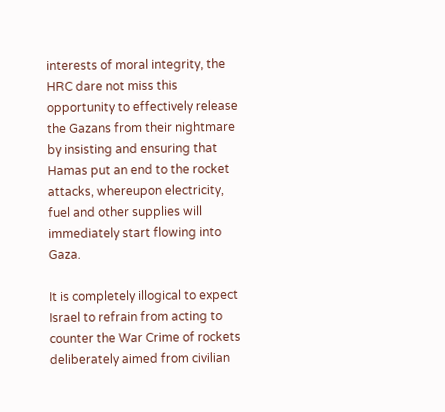interests of moral integrity, the HRC dare not miss this opportunity to effectively release the Gazans from their nightmare by insisting and ensuring that Hamas put an end to the rocket attacks, whereupon electricity, fuel and other supplies will immediately start flowing into Gaza.

It is completely illogical to expect Israel to refrain from acting to counter the War Crime of rockets deliberately aimed from civilian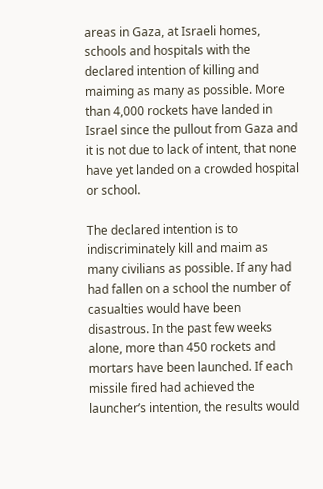areas in Gaza, at Israeli homes, schools and hospitals with the declared intention of killing and maiming as many as possible. More than 4,000 rockets have landed in Israel since the pullout from Gaza and it is not due to lack of intent, that none have yet landed on a crowded hospital or school.

The declared intention is to indiscriminately kill and maim as many civilians as possible. If any had had fallen on a school the number of casualties would have been disastrous. In the past few weeks alone, more than 450 rockets and mortars have been launched. If each missile fired had achieved the launcher’s intention, the results would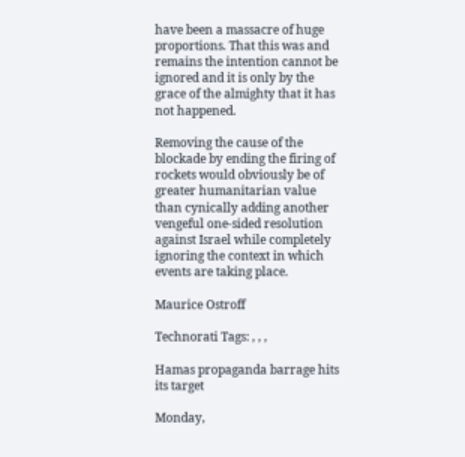have been a massacre of huge proportions. That this was and remains the intention cannot be ignored and it is only by the grace of the almighty that it has not happened.

Removing the cause of the blockade by ending the firing of rockets would obviously be of greater humanitarian value than cynically adding another vengeful one-sided resolution against Israel while completely ignoring the context in which events are taking place.

Maurice Ostroff

Technorati Tags: , , ,

Hamas propaganda barrage hits its target

Monday,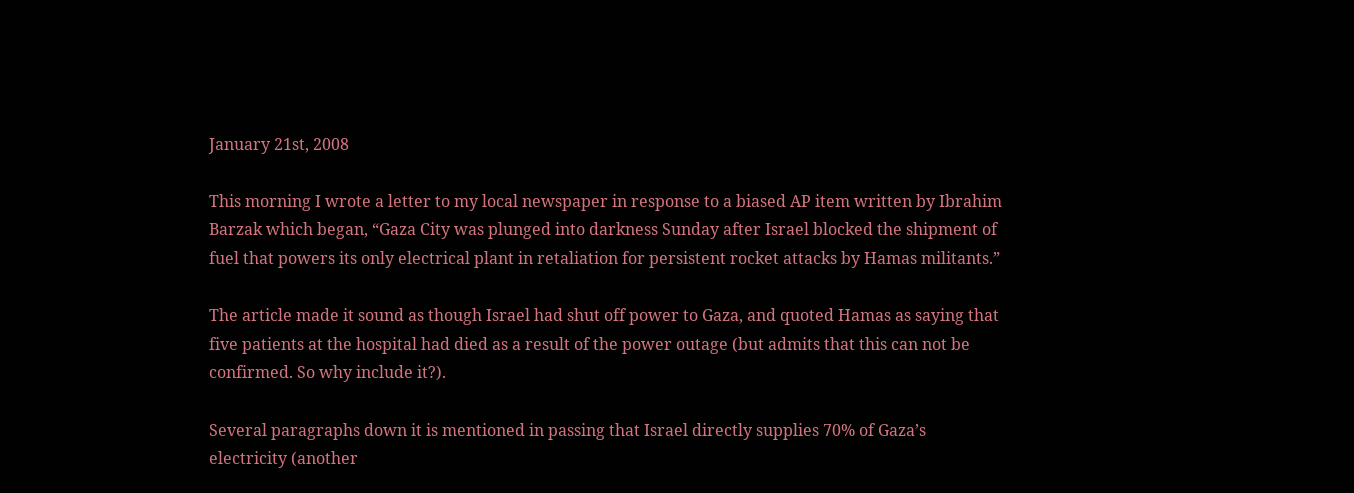January 21st, 2008

This morning I wrote a letter to my local newspaper in response to a biased AP item written by Ibrahim Barzak which began, “Gaza City was plunged into darkness Sunday after Israel blocked the shipment of fuel that powers its only electrical plant in retaliation for persistent rocket attacks by Hamas militants.”

The article made it sound as though Israel had shut off power to Gaza, and quoted Hamas as saying that five patients at the hospital had died as a result of the power outage (but admits that this can not be confirmed. So why include it?).

Several paragraphs down it is mentioned in passing that Israel directly supplies 70% of Gaza’s electricity (another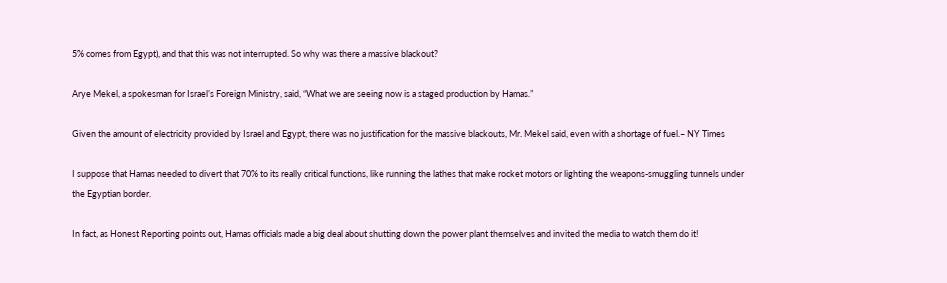5% comes from Egypt), and that this was not interrupted. So why was there a massive blackout?

Arye Mekel, a spokesman for Israel’s Foreign Ministry, said, “What we are seeing now is a staged production by Hamas.”

Given the amount of electricity provided by Israel and Egypt, there was no justification for the massive blackouts, Mr. Mekel said, even with a shortage of fuel.– NY Times

I suppose that Hamas needed to divert that 70% to its really critical functions, like running the lathes that make rocket motors or lighting the weapons-smuggling tunnels under the Egyptian border.

In fact, as Honest Reporting points out, Hamas officials made a big deal about shutting down the power plant themselves and invited the media to watch them do it!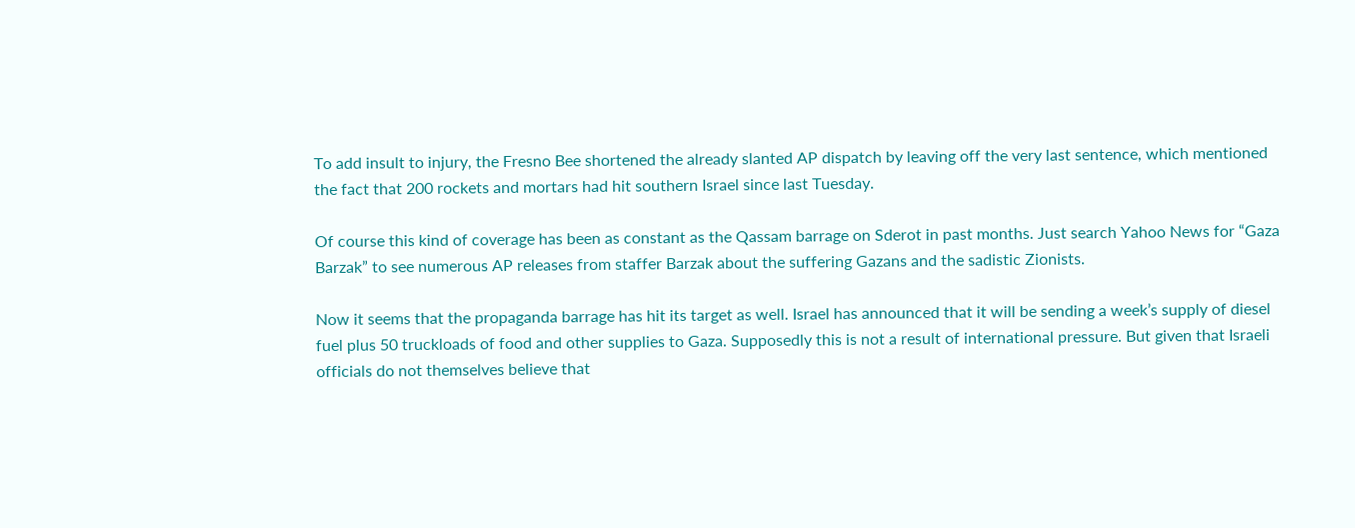To add insult to injury, the Fresno Bee shortened the already slanted AP dispatch by leaving off the very last sentence, which mentioned the fact that 200 rockets and mortars had hit southern Israel since last Tuesday.

Of course this kind of coverage has been as constant as the Qassam barrage on Sderot in past months. Just search Yahoo News for “Gaza Barzak” to see numerous AP releases from staffer Barzak about the suffering Gazans and the sadistic Zionists.

Now it seems that the propaganda barrage has hit its target as well. Israel has announced that it will be sending a week’s supply of diesel fuel plus 50 truckloads of food and other supplies to Gaza. Supposedly this is not a result of international pressure. But given that Israeli officials do not themselves believe that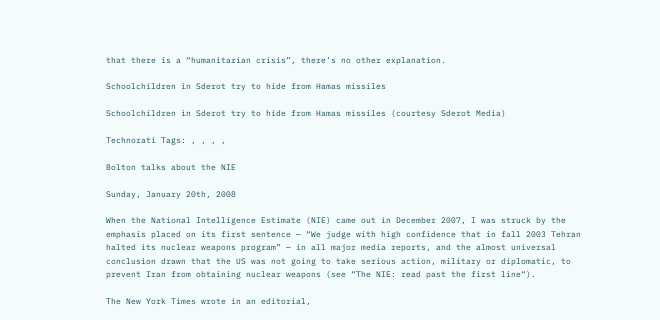that there is a “humanitarian crisis”, there’s no other explanation.

Schoolchildren in Sderot try to hide from Hamas missiles

Schoolchildren in Sderot try to hide from Hamas missiles (courtesy Sderot Media)

Technorati Tags: , , , ,

Bolton talks about the NIE

Sunday, January 20th, 2008

When the National Intelligence Estimate (NIE) came out in December 2007, I was struck by the emphasis placed on its first sentence — “We judge with high confidence that in fall 2003 Tehran halted its nuclear weapons program” — in all major media reports, and the almost universal conclusion drawn that the US was not going to take serious action, military or diplomatic, to prevent Iran from obtaining nuclear weapons (see “The NIE: read past the first line“).

The New York Times wrote in an editorial,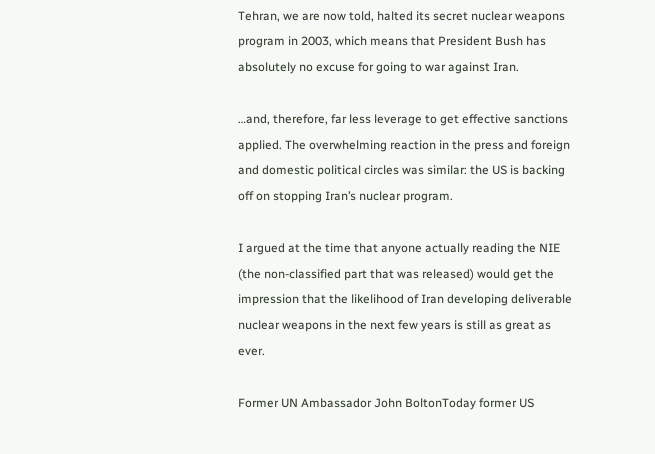Tehran, we are now told, halted its secret nuclear weapons program in 2003, which means that President Bush has absolutely no excuse for going to war against Iran.

…and, therefore, far less leverage to get effective sanctions applied. The overwhelming reaction in the press and foreign and domestic political circles was similar: the US is backing off on stopping Iran’s nuclear program.

I argued at the time that anyone actually reading the NIE (the non-classified part that was released) would get the impression that the likelihood of Iran developing deliverable nuclear weapons in the next few years is still as great as ever.

Former UN Ambassador John BoltonToday former US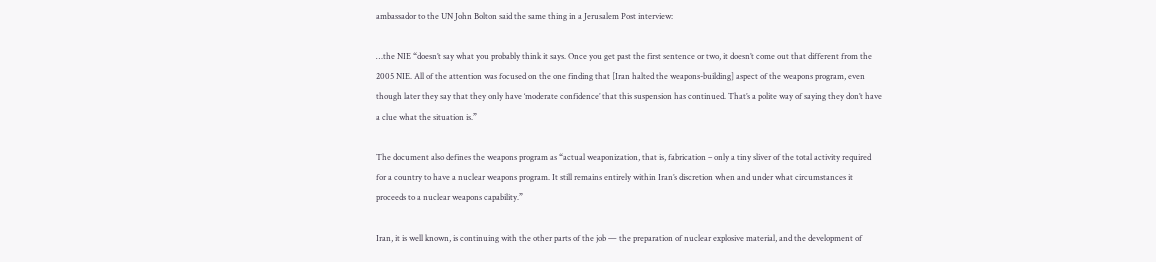ambassador to the UN John Bolton said the same thing in a Jerusalem Post interview:

…the NIE “doesn’t say what you probably think it says. Once you get past the first sentence or two, it doesn’t come out that different from the 2005 NIE. All of the attention was focused on the one finding that [Iran halted the weapons-building] aspect of the weapons program, even though later they say that they only have ‘moderate confidence’ that this suspension has continued. That’s a polite way of saying they don’t have a clue what the situation is.”

The document also defines the weapons program as “actual weaponization, that is, fabrication – only a tiny sliver of the total activity required for a country to have a nuclear weapons program. It still remains entirely within Iran’s discretion when and under what circumstances it proceeds to a nuclear weapons capability.”

Iran, it is well known, is continuing with the other parts of the job — the preparation of nuclear explosive material, and the development of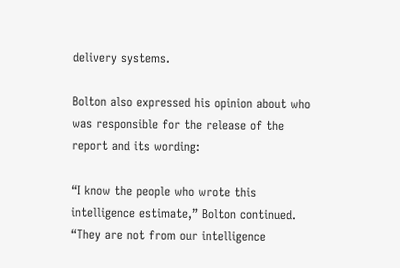delivery systems.

Bolton also expressed his opinion about who was responsible for the release of the report and its wording:

“I know the people who wrote this intelligence estimate,” Bolton continued. “They are not from our intelligence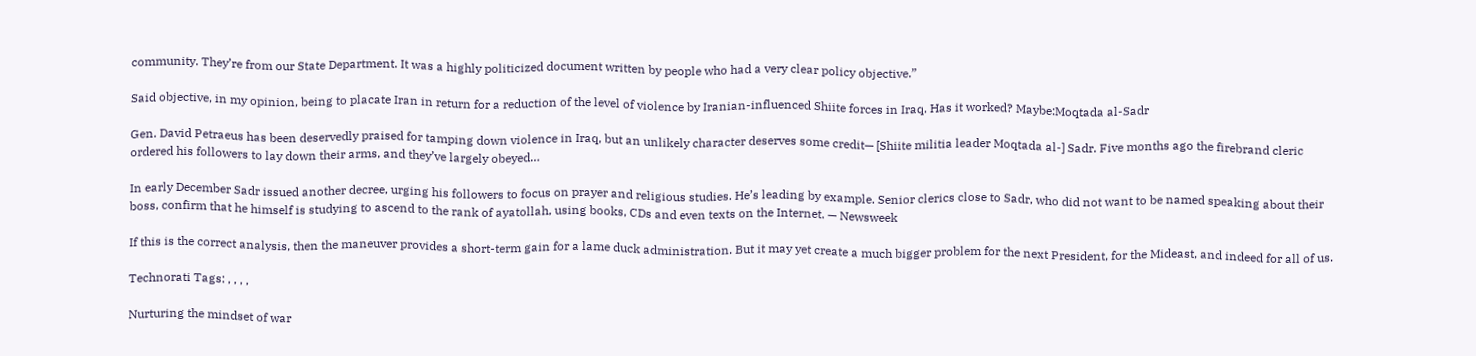community. They’re from our State Department. It was a highly politicized document written by people who had a very clear policy objective.”

Said objective, in my opinion, being to placate Iran in return for a reduction of the level of violence by Iranian-influenced Shiite forces in Iraq. Has it worked? Maybe:Moqtada al-Sadr

Gen. David Petraeus has been deservedly praised for tamping down violence in Iraq, but an unlikely character deserves some credit— [Shiite militia leader Moqtada al-] Sadr. Five months ago the firebrand cleric ordered his followers to lay down their arms, and they’ve largely obeyed…

In early December Sadr issued another decree, urging his followers to focus on prayer and religious studies. He’s leading by example. Senior clerics close to Sadr, who did not want to be named speaking about their boss, confirm that he himself is studying to ascend to the rank of ayatollah, using books, CDs and even texts on the Internet. — Newsweek

If this is the correct analysis, then the maneuver provides a short-term gain for a lame duck administration. But it may yet create a much bigger problem for the next President, for the Mideast, and indeed for all of us.

Technorati Tags: , , , ,

Nurturing the mindset of war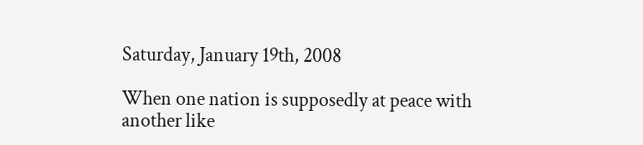Saturday, January 19th, 2008

When one nation is supposedly at peace with another like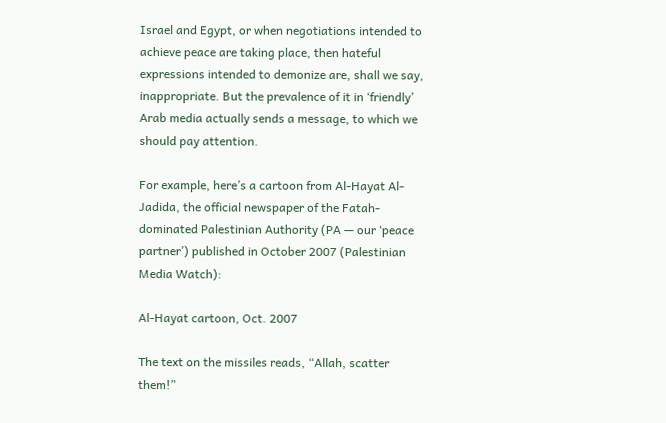Israel and Egypt, or when negotiations intended to achieve peace are taking place, then hateful expressions intended to demonize are, shall we say, inappropriate. But the prevalence of it in ‘friendly’ Arab media actually sends a message, to which we should pay attention.

For example, here’s a cartoon from Al-Hayat Al-Jadida, the official newspaper of the Fatah-dominated Palestinian Authority (PA — our ‘peace partner’) published in October 2007 (Palestinian Media Watch):

Al-Hayat cartoon, Oct. 2007

The text on the missiles reads, “Allah, scatter them!”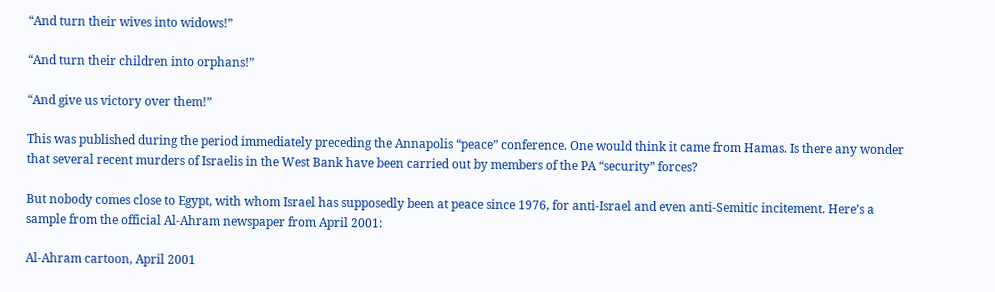“And turn their wives into widows!”

“And turn their children into orphans!”

“And give us victory over them!”

This was published during the period immediately preceding the Annapolis “peace” conference. One would think it came from Hamas. Is there any wonder that several recent murders of Israelis in the West Bank have been carried out by members of the PA “security” forces?

But nobody comes close to Egypt, with whom Israel has supposedly been at peace since 1976, for anti-Israel and even anti-Semitic incitement. Here’s a sample from the official Al-Ahram newspaper from April 2001:

Al-Ahram cartoon, April 2001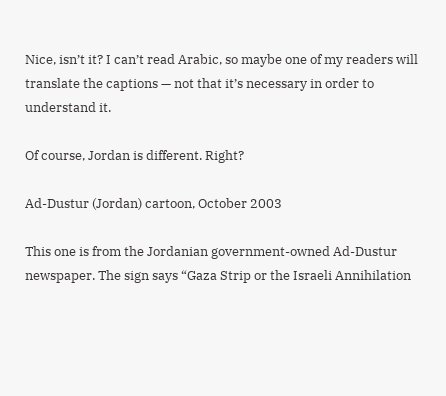Nice, isn’t it? I can’t read Arabic, so maybe one of my readers will translate the captions — not that it’s necessary in order to understand it.

Of course, Jordan is different. Right?

Ad-Dustur (Jordan) cartoon, October 2003

This one is from the Jordanian government-owned Ad-Dustur newspaper. The sign says “Gaza Strip or the Israeli Annihilation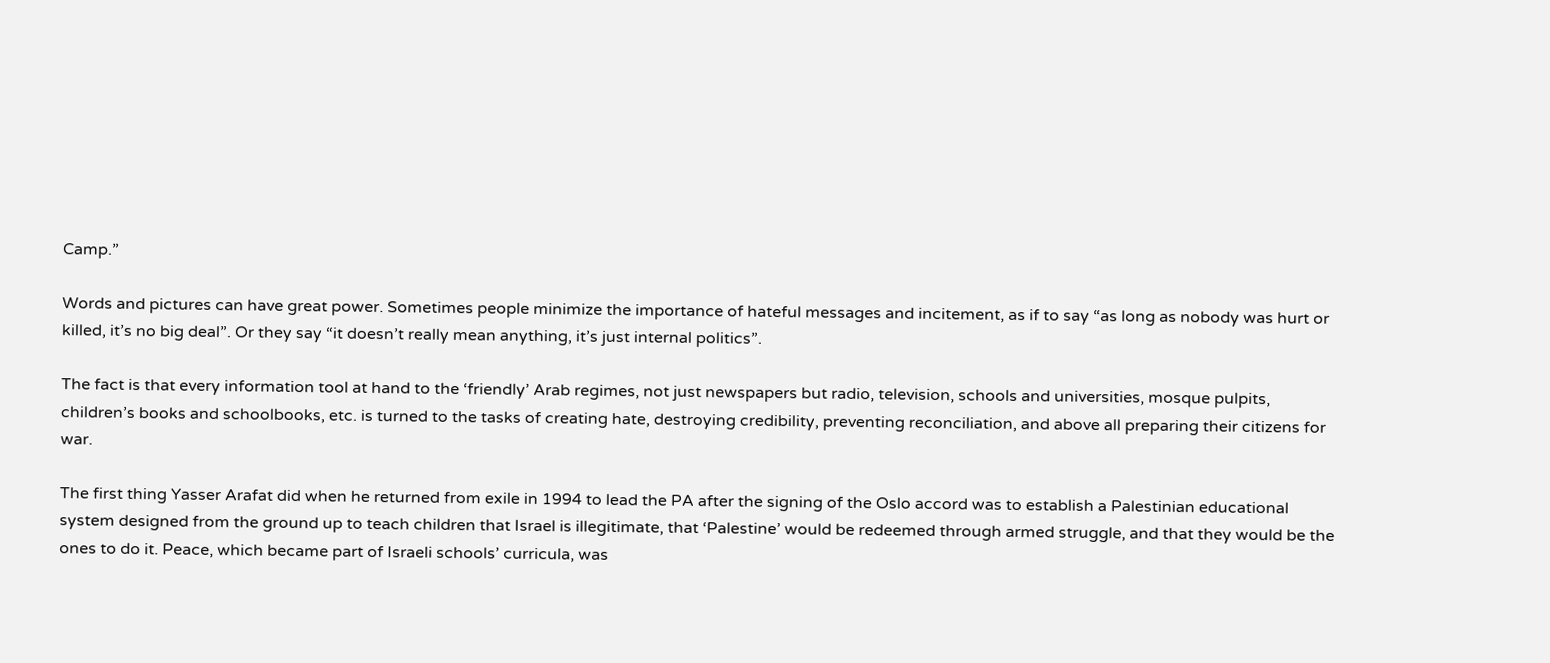Camp.”

Words and pictures can have great power. Sometimes people minimize the importance of hateful messages and incitement, as if to say “as long as nobody was hurt or killed, it’s no big deal”. Or they say “it doesn’t really mean anything, it’s just internal politics”.

The fact is that every information tool at hand to the ‘friendly’ Arab regimes, not just newspapers but radio, television, schools and universities, mosque pulpits, children’s books and schoolbooks, etc. is turned to the tasks of creating hate, destroying credibility, preventing reconciliation, and above all preparing their citizens for war.

The first thing Yasser Arafat did when he returned from exile in 1994 to lead the PA after the signing of the Oslo accord was to establish a Palestinian educational system designed from the ground up to teach children that Israel is illegitimate, that ‘Palestine’ would be redeemed through armed struggle, and that they would be the ones to do it. Peace, which became part of Israeli schools’ curricula, was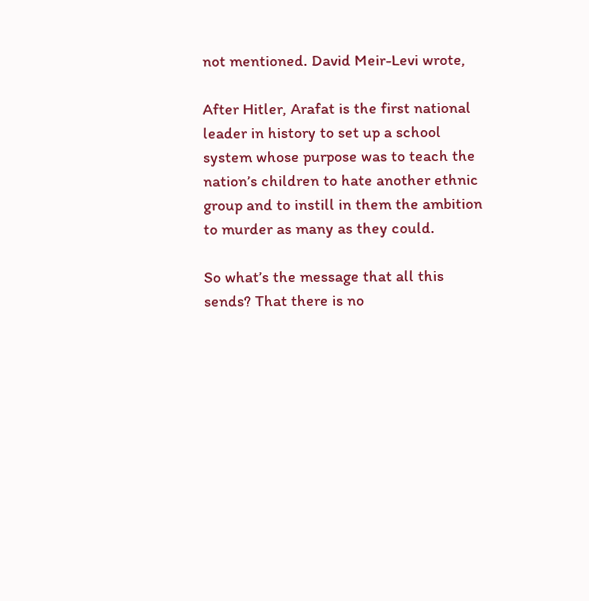not mentioned. David Meir-Levi wrote,

After Hitler, Arafat is the first national leader in history to set up a school system whose purpose was to teach the nation’s children to hate another ethnic group and to instill in them the ambition to murder as many as they could.

So what’s the message that all this sends? That there is no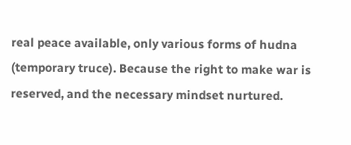real peace available, only various forms of hudna (temporary truce). Because the right to make war is reserved, and the necessary mindset nurtured.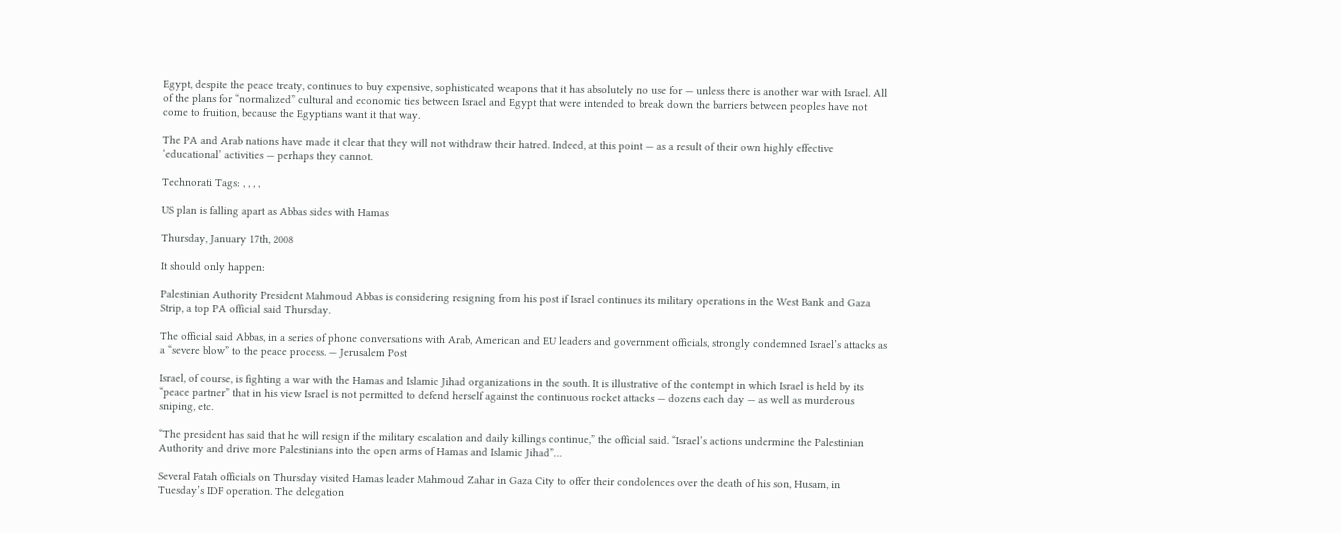Egypt, despite the peace treaty, continues to buy expensive, sophisticated weapons that it has absolutely no use for — unless there is another war with Israel. All of the plans for “normalized” cultural and economic ties between Israel and Egypt that were intended to break down the barriers between peoples have not come to fruition, because the Egyptians want it that way.

The PA and Arab nations have made it clear that they will not withdraw their hatred. Indeed, at this point — as a result of their own highly effective ‘educational’ activities — perhaps they cannot.

Technorati Tags: , , , ,

US plan is falling apart as Abbas sides with Hamas

Thursday, January 17th, 2008

It should only happen:

Palestinian Authority President Mahmoud Abbas is considering resigning from his post if Israel continues its military operations in the West Bank and Gaza Strip, a top PA official said Thursday.

The official said Abbas, in a series of phone conversations with Arab, American and EU leaders and government officials, strongly condemned Israel’s attacks as a “severe blow” to the peace process. — Jerusalem Post

Israel, of course, is fighting a war with the Hamas and Islamic Jihad organizations in the south. It is illustrative of the contempt in which Israel is held by its “peace partner” that in his view Israel is not permitted to defend herself against the continuous rocket attacks — dozens each day — as well as murderous sniping, etc.

“The president has said that he will resign if the military escalation and daily killings continue,” the official said. “Israel’s actions undermine the Palestinian Authority and drive more Palestinians into the open arms of Hamas and Islamic Jihad”…

Several Fatah officials on Thursday visited Hamas leader Mahmoud Zahar in Gaza City to offer their condolences over the death of his son, Husam, in Tuesday’s IDF operation. The delegation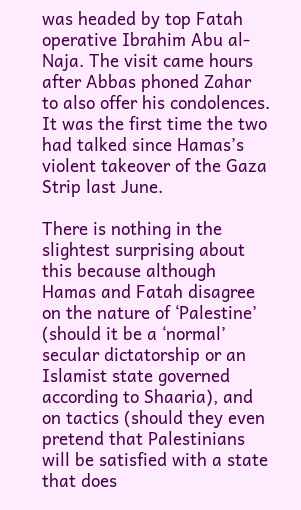was headed by top Fatah operative Ibrahim Abu al-Naja. The visit came hours after Abbas phoned Zahar to also offer his condolences. It was the first time the two had talked since Hamas’s violent takeover of the Gaza Strip last June.

There is nothing in the slightest surprising about this because although Hamas and Fatah disagree on the nature of ‘Palestine’ (should it be a ‘normal’ secular dictatorship or an Islamist state governed according to Shaaria), and on tactics (should they even pretend that Palestinians will be satisfied with a state that does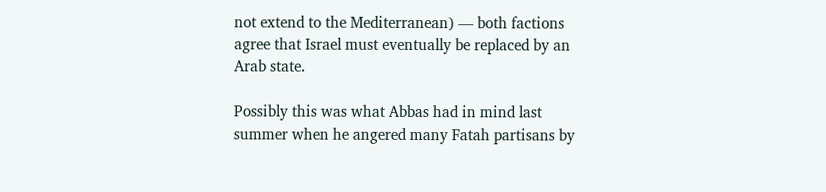not extend to the Mediterranean) — both factions agree that Israel must eventually be replaced by an Arab state.

Possibly this was what Abbas had in mind last summer when he angered many Fatah partisans by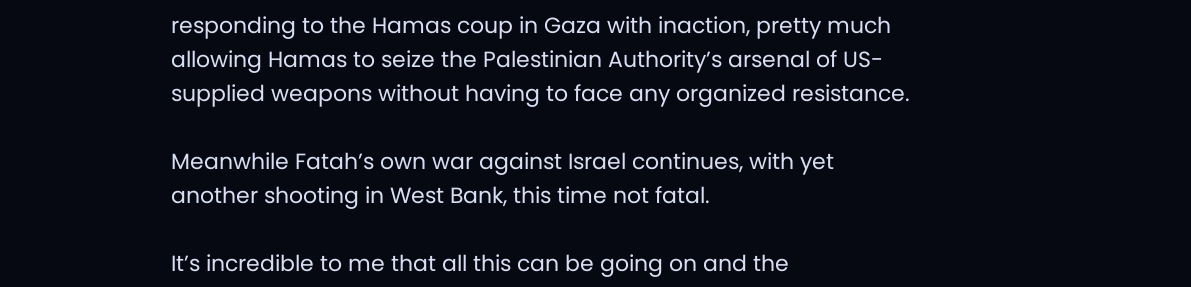responding to the Hamas coup in Gaza with inaction, pretty much allowing Hamas to seize the Palestinian Authority’s arsenal of US-supplied weapons without having to face any organized resistance.

Meanwhile Fatah’s own war against Israel continues, with yet another shooting in West Bank, this time not fatal.

It’s incredible to me that all this can be going on and the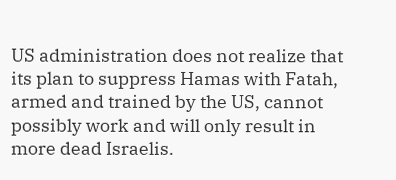US administration does not realize that its plan to suppress Hamas with Fatah, armed and trained by the US, cannot possibly work and will only result in more dead Israelis.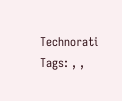Technorati Tags: , ,